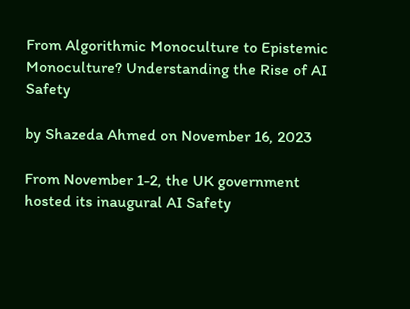From Algorithmic Monoculture to Epistemic Monoculture? Understanding the Rise of AI Safety

by Shazeda Ahmed on November 16, 2023

From November 1-2, the UK government hosted its inaugural AI Safety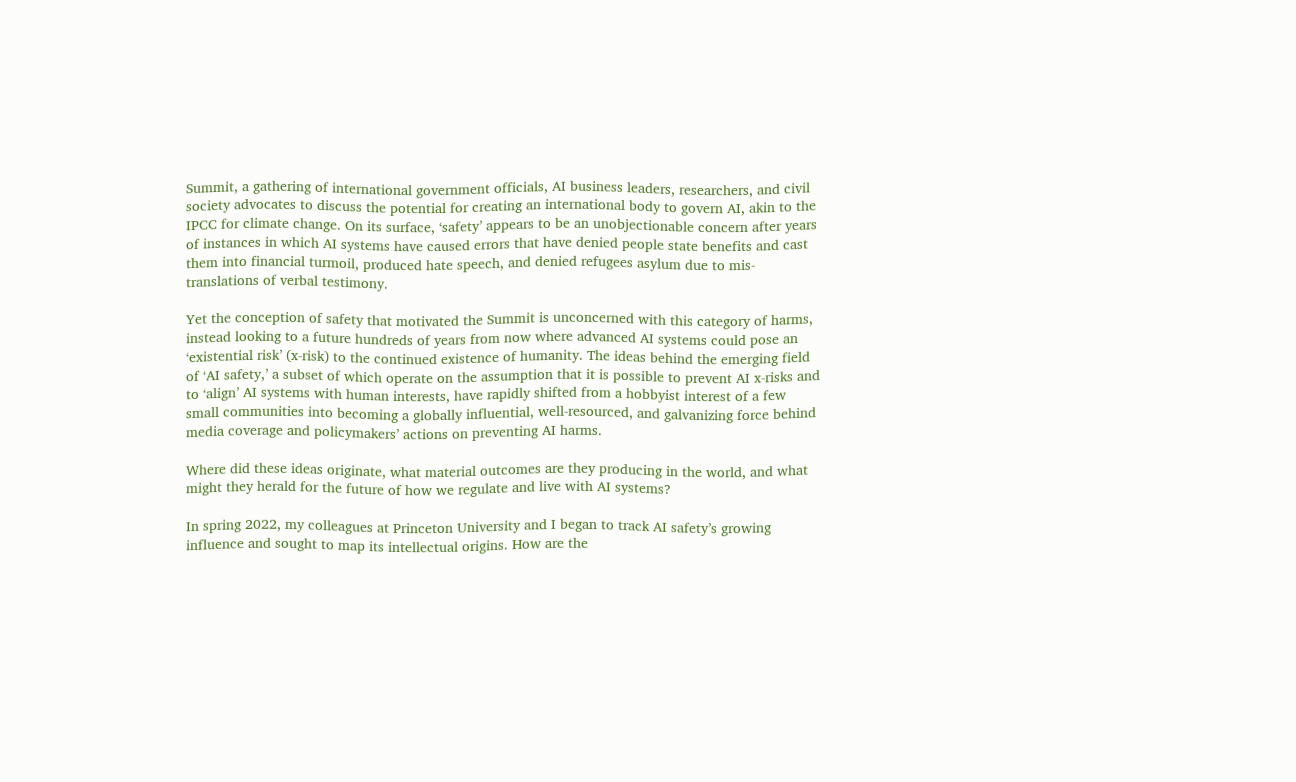Summit, a gathering of international government officials, AI business leaders, researchers, and civil society advocates to discuss the potential for creating an international body to govern AI, akin to the IPCC for climate change. On its surface, ‘safety’ appears to be an unobjectionable concern after years of instances in which AI systems have caused errors that have denied people state benefits and cast them into financial turmoil, produced hate speech, and denied refugees asylum due to mis-translations of verbal testimony.

Yet the conception of safety that motivated the Summit is unconcerned with this category of harms, instead looking to a future hundreds of years from now where advanced AI systems could pose an ‘existential risk’ (x-risk) to the continued existence of humanity. The ideas behind the emerging field of ‘AI safety,’ a subset of which operate on the assumption that it is possible to prevent AI x-risks and to ‘align’ AI systems with human interests, have rapidly shifted from a hobbyist interest of a few small communities into becoming a globally influential, well-resourced, and galvanizing force behind media coverage and policymakers’ actions on preventing AI harms.

Where did these ideas originate, what material outcomes are they producing in the world, and what might they herald for the future of how we regulate and live with AI systems?

In spring 2022, my colleagues at Princeton University and I began to track AI safety’s growing influence and sought to map its intellectual origins. How are the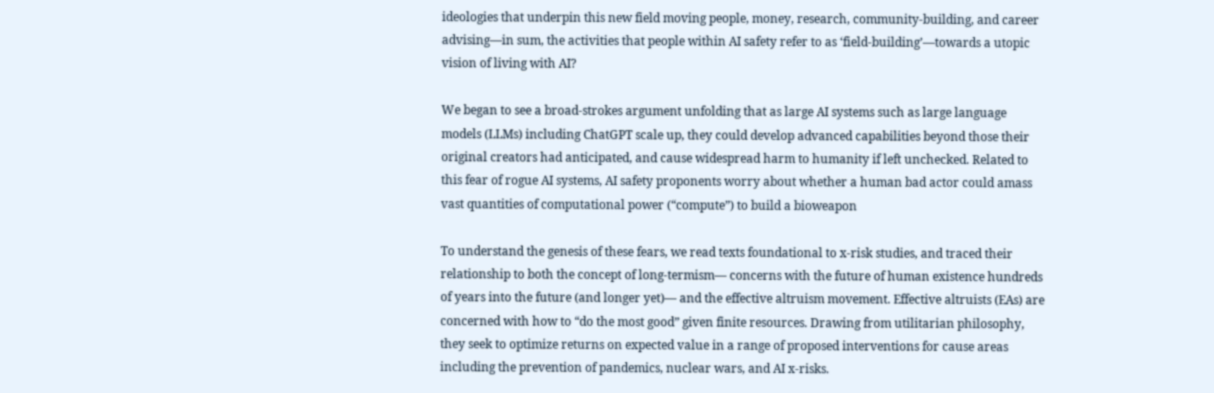ideologies that underpin this new field moving people, money, research, community-building, and career advising—in sum, the activities that people within AI safety refer to as ‘field-building’—towards a utopic vision of living with AI?

We began to see a broad-strokes argument unfolding that as large AI systems such as large language models (LLMs) including ChatGPT scale up, they could develop advanced capabilities beyond those their original creators had anticipated, and cause widespread harm to humanity if left unchecked. Related to this fear of rogue AI systems, AI safety proponents worry about whether a human bad actor could amass vast quantities of computational power (“compute”) to build a bioweapon

To understand the genesis of these fears, we read texts foundational to x-risk studies, and traced their relationship to both the concept of long-termism— concerns with the future of human existence hundreds of years into the future (and longer yet)— and the effective altruism movement. Effective altruists (EAs) are concerned with how to “do the most good” given finite resources. Drawing from utilitarian philosophy, they seek to optimize returns on expected value in a range of proposed interventions for cause areas including the prevention of pandemics, nuclear wars, and AI x-risks.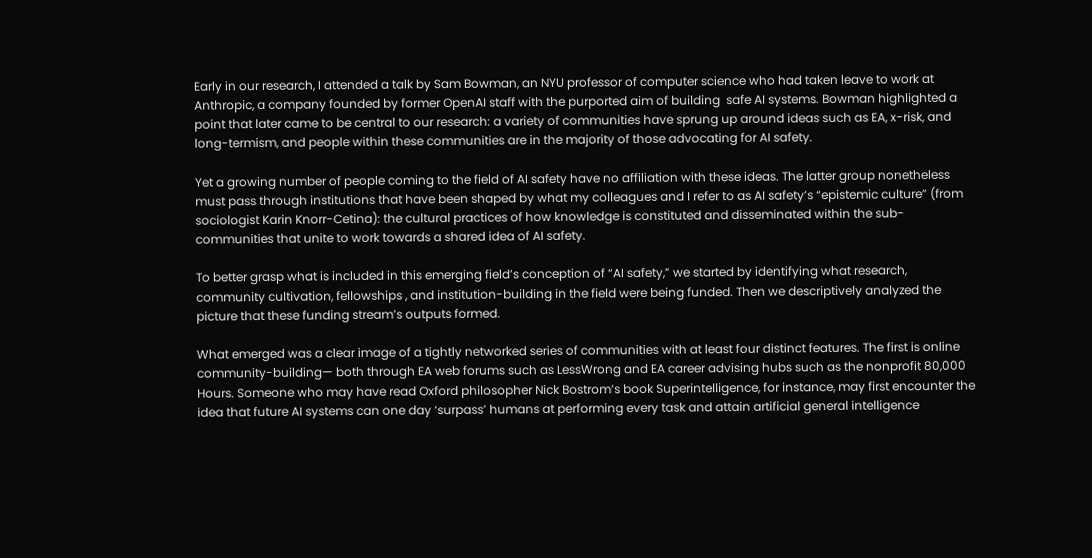Early in our research, I attended a talk by Sam Bowman, an NYU professor of computer science who had taken leave to work at Anthropic, a company founded by former OpenAI staff with the purported aim of building  safe AI systems. Bowman highlighted a point that later came to be central to our research: a variety of communities have sprung up around ideas such as EA, x-risk, and long-termism, and people within these communities are in the majority of those advocating for AI safety.

Yet a growing number of people coming to the field of AI safety have no affiliation with these ideas. The latter group nonetheless must pass through institutions that have been shaped by what my colleagues and I refer to as AI safety’s “epistemic culture” (from sociologist Karin Knorr-Cetina): the cultural practices of how knowledge is constituted and disseminated within the sub-communities that unite to work towards a shared idea of AI safety.

To better grasp what is included in this emerging field’s conception of “AI safety,” we started by identifying what research, community cultivation, fellowships , and institution-building in the field were being funded. Then we descriptively analyzed the picture that these funding stream’s outputs formed.

What emerged was a clear image of a tightly networked series of communities with at least four distinct features. The first is online community-building— both through EA web forums such as LessWrong and EA career advising hubs such as the nonprofit 80,000 Hours. Someone who may have read Oxford philosopher Nick Bostrom’s book Superintelligence, for instance, may first encounter the idea that future AI systems can one day ‘surpass’ humans at performing every task and attain artificial general intelligence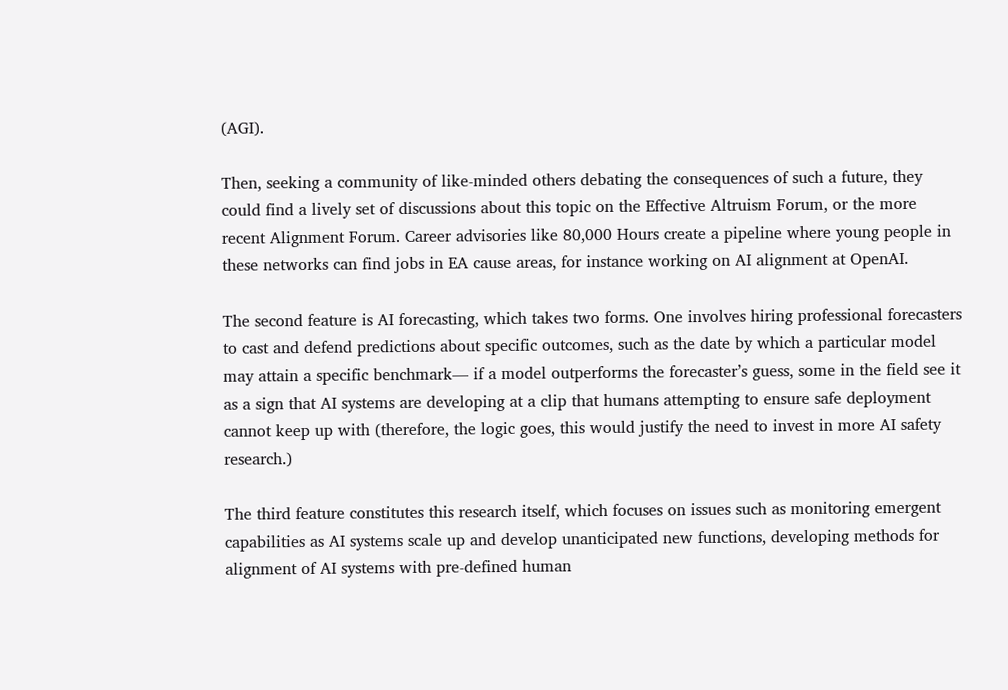(AGI).

Then, seeking a community of like-minded others debating the consequences of such a future, they could find a lively set of discussions about this topic on the Effective Altruism Forum, or the more recent Alignment Forum. Career advisories like 80,000 Hours create a pipeline where young people in these networks can find jobs in EA cause areas, for instance working on AI alignment at OpenAI.

The second feature is AI forecasting, which takes two forms. One involves hiring professional forecasters to cast and defend predictions about specific outcomes, such as the date by which a particular model may attain a specific benchmark— if a model outperforms the forecaster’s guess, some in the field see it as a sign that AI systems are developing at a clip that humans attempting to ensure safe deployment cannot keep up with (therefore, the logic goes, this would justify the need to invest in more AI safety research.)

The third feature constitutes this research itself, which focuses on issues such as monitoring emergent capabilities as AI systems scale up and develop unanticipated new functions, developing methods for alignment of AI systems with pre-defined human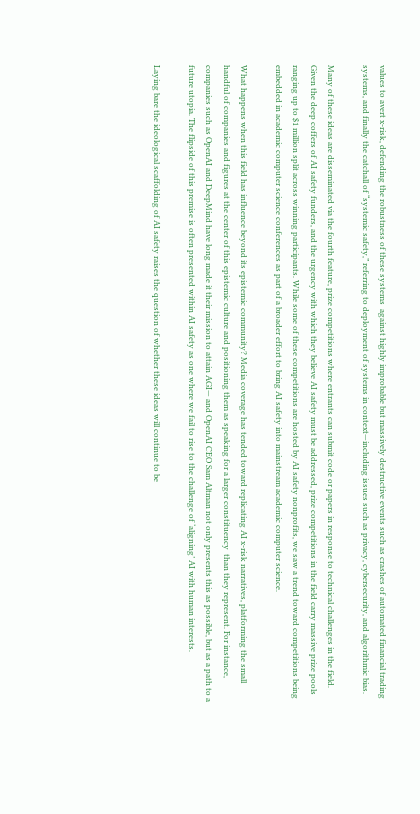values to avert x-risk, defending the robustness of these systems  against highly improbable but massively destructive events such as crashes of automated financial trading systems, and finally the catchall of “systemic safety,” referring to deployment of systems in context—including issues such as privacy, cybersecurity, and algorithmic bias.

Many of these ideas are disseminated via the fourth feature, prize competitions where entrants can submit code or papers in response to technical challenges in the field. Given the deep coffers of AI safety funders, and the urgency with which they believe AI safety must be addressed, prize competitions in the field carry massive prize pools ranging up to $1 million split across winning participants. While some of these competitions are hosted by AI safety nonprofits, we saw a trend toward competitions being embedded in academic computer science conferences as part of a broader effort to bring AI safety into mainstream academic computer science.

What happens when this field has influence beyond its epistemic community? Media coverage has tended toward replicating AI x-risk narratives, platforming the small handful of companies and figures at the center of this epistemic culture and positioning them as speaking for a larger constituency  than they represent. For instance, companies such as OpenAI and DeepMind have long made it their mission to attain AGI— and OpenAI CEO Sam Altman not only presents this as possible, but as a path to a future utopia. The flipside of this premise is often presented within AI safety as one where we fail to rise to the challenge of ‘aligning’ AI with human interests.

Laying bare the ideological scaffolding of AI safety raises the question of whether these ideas will continue to be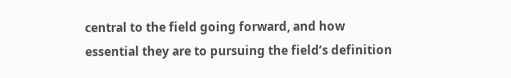central to the field going forward, and how essential they are to pursuing the field’s definition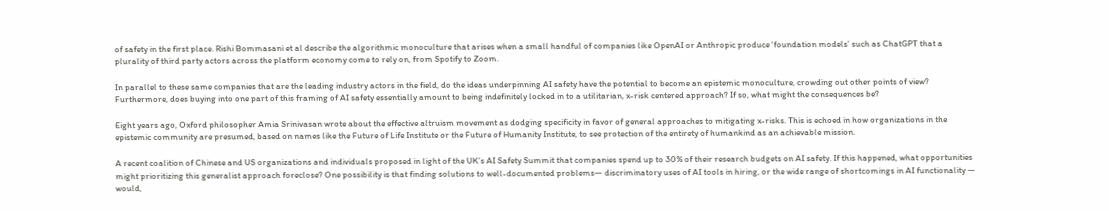of safety in the first place. Rishi Bommasani et al describe the algorithmic monoculture that arises when a small handful of companies like OpenAI or Anthropic produce ‘foundation models’ such as ChatGPT that a plurality of third party actors across the platform economy come to rely on, from Spotify to Zoom.

In parallel to these same companies that are the leading industry actors in the field, do the ideas underpinning AI safety have the potential to become an epistemic monoculture, crowding out other points of view? Furthermore, does buying into one part of this framing of AI safety essentially amount to being indefinitely locked in to a utilitarian, x-risk centered approach? If so, what might the consequences be?

Eight years ago, Oxford philosopher Amia Srinivasan wrote about the effective altruism movement as dodging specificity in favor of general approaches to mitigating x-risks. This is echoed in how organizations in the epistemic community are presumed, based on names like the Future of Life Institute or the Future of Humanity Institute, to see protection of the entirety of humankind as an achievable mission.

A recent coalition of Chinese and US organizations and individuals proposed in light of the UK’s AI Safety Summit that companies spend up to 30% of their research budgets on AI safety. If this happened, what opportunities might prioritizing this generalist approach foreclose? One possibility is that finding solutions to well-documented problems— discriminatory uses of AI tools in hiring, or the wide range of shortcomings in AI functionality — would,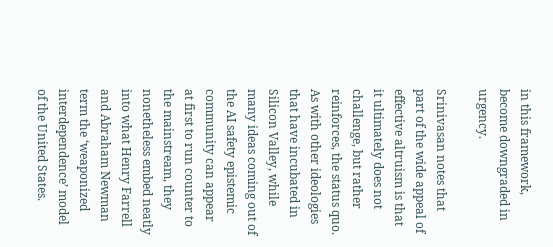in this framework, become downgraded in urgency.

Srinivasan notes that part of the wide appeal of effective altruism is that it ultimately does not challenge, but rather reinforces, the status quo. As with other ideologies that have incubated in Silicon Valley, while many ideas coming out of the AI safety epistemic community can appear at first to run counter to the mainstream, they nonetheless embed neatly into what Henry Farrell and Abraham Newman term the ‘weaponized interdependence’ model of the United States.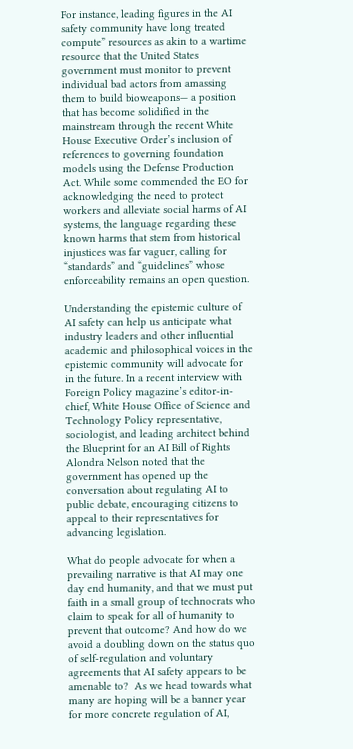For instance, leading figures in the AI safety community have long treated compute” resources as akin to a wartime resource that the United States government must monitor to prevent individual bad actors from amassing them to build bioweapons— a position that has become solidified in the mainstream through the recent White House Executive Order’s inclusion of references to governing foundation models using the Defense Production Act. While some commended the EO for acknowledging the need to protect workers and alleviate social harms of AI systems, the language regarding these known harms that stem from historical injustices was far vaguer, calling for “standards” and “guidelines” whose enforceability remains an open question.

Understanding the epistemic culture of AI safety can help us anticipate what industry leaders and other influential academic and philosophical voices in the epistemic community will advocate for in the future. In a recent interview with Foreign Policy magazine’s editor-in-chief, White House Office of Science and Technology Policy representative, sociologist, and leading architect behind the Blueprint for an AI Bill of Rights Alondra Nelson noted that the government has opened up the conversation about regulating AI to public debate, encouraging citizens to appeal to their representatives for advancing legislation.

What do people advocate for when a prevailing narrative is that AI may one day end humanity, and that we must put faith in a small group of technocrats who claim to speak for all of humanity to prevent that outcome? And how do we avoid a doubling down on the status quo of self-regulation and voluntary agreements that AI safety appears to be amenable to?  As we head towards what many are hoping will be a banner year for more concrete regulation of AI,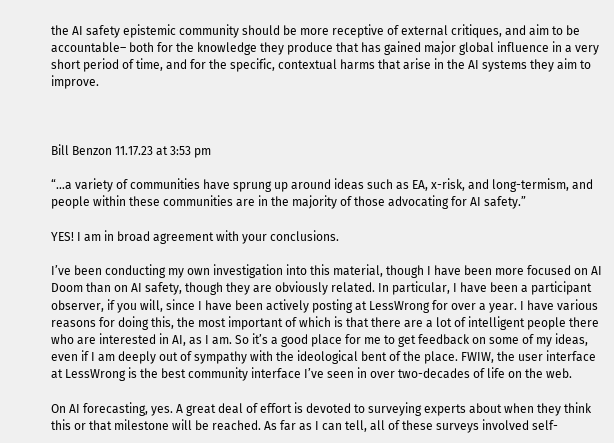the AI safety epistemic community should be more receptive of external critiques, and aim to be accountable– both for the knowledge they produce that has gained major global influence in a very short period of time, and for the specific, contextual harms that arise in the AI systems they aim to improve.



Bill Benzon 11.17.23 at 3:53 pm

“…a variety of communities have sprung up around ideas such as EA, x-risk, and long-termism, and people within these communities are in the majority of those advocating for AI safety.”

YES! I am in broad agreement with your conclusions.

I’ve been conducting my own investigation into this material, though I have been more focused on AI Doom than on AI safety, though they are obviously related. In particular, I have been a participant observer, if you will, since I have been actively posting at LessWrong for over a year. I have various reasons for doing this, the most important of which is that there are a lot of intelligent people there who are interested in AI, as I am. So it’s a good place for me to get feedback on some of my ideas, even if I am deeply out of sympathy with the ideological bent of the place. FWIW, the user interface at LessWrong is the best community interface I’ve seen in over two-decades of life on the web.

On AI forecasting, yes. A great deal of effort is devoted to surveying experts about when they think this or that milestone will be reached. As far as I can tell, all of these surveys involved self-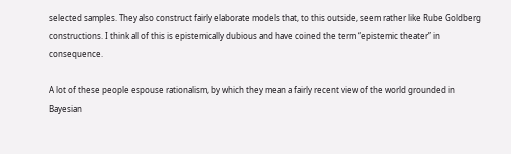selected samples. They also construct fairly elaborate models that, to this outside, seem rather like Rube Goldberg constructions. I think all of this is epistemically dubious and have coined the term “epistemic theater” in consequence.

A lot of these people espouse rationalism, by which they mean a fairly recent view of the world grounded in Bayesian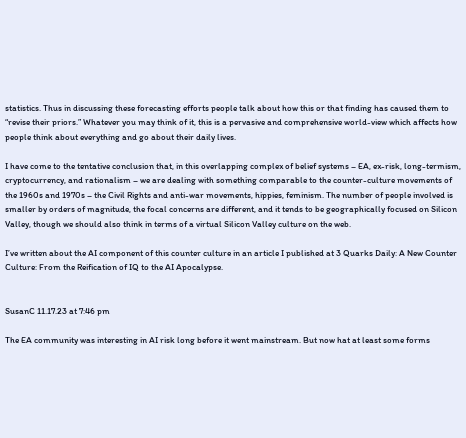statistics. Thus in discussing these forecasting efforts people talk about how this or that finding has caused them to “revise their priors.” Whatever you may think of it, this is a pervasive and comprehensive world-view which affects how people think about everything and go about their daily lives.

I have come to the tentative conclusion that, in this overlapping complex of belief systems – EA, ex-risk, long-termism, cryptocurrency, and rationalism – we are dealing with something comparable to the counter-culture movements of the 1960s and 1970s – the Civil Rights and anti-war movements, hippies, feminism. The number of people involved is smaller by orders of magnitude, the focal concerns are different, and it tends to be geographically focused on Silicon Valley, though we should also think in terms of a virtual Silicon Valley culture on the web.

I’ve written about the AI component of this counter culture in an article I published at 3 Quarks Daily: A New Counter Culture: From the Reification of IQ to the AI Apocalypse.


SusanC 11.17.23 at 7:46 pm

The EA community was interesting in AI risk long before it went mainstream. But now hat at least some forms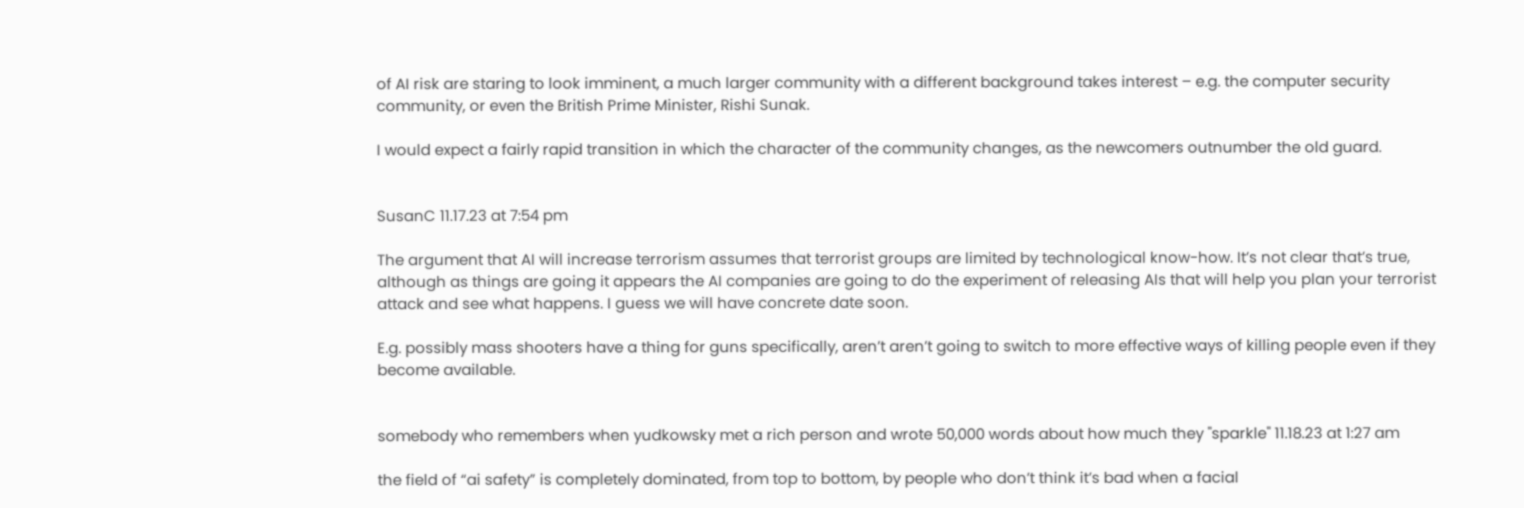of AI risk are staring to look imminent, a much larger community with a different background takes interest – e.g. the computer security community, or even the British Prime Minister, Rishi Sunak.

I would expect a fairly rapid transition in which the character of the community changes, as the newcomers outnumber the old guard.


SusanC 11.17.23 at 7:54 pm

The argument that AI will increase terrorism assumes that terrorist groups are limited by technological know-how. It’s not clear that’s true, although as things are going it appears the AI companies are going to do the experiment of releasing AIs that will help you plan your terrorist attack and see what happens. I guess we will have concrete date soon.

E.g. possibly mass shooters have a thing for guns specifically, aren’t aren’t going to switch to more effective ways of killing people even if they become available.


somebody who remembers when yudkowsky met a rich person and wrote 50,000 words about how much they "sparkle" 11.18.23 at 1:27 am

the field of “ai safety” is completely dominated, from top to bottom, by people who don’t think it’s bad when a facial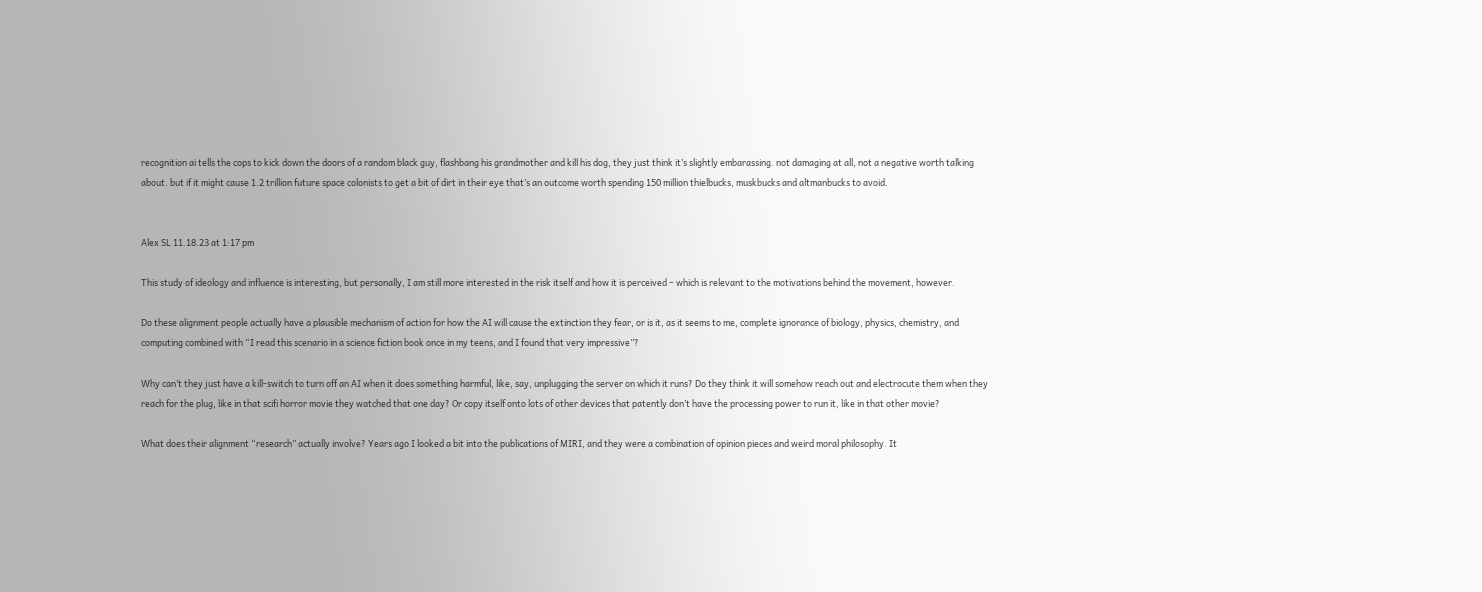recognition ai tells the cops to kick down the doors of a random black guy, flashbang his grandmother and kill his dog, they just think it’s slightly embarassing. not damaging at all, not a negative worth talking about. but if it might cause 1.2 trillion future space colonists to get a bit of dirt in their eye that’s an outcome worth spending 150 million thielbucks, muskbucks and altmanbucks to avoid.


Alex SL 11.18.23 at 1:17 pm

This study of ideology and influence is interesting, but personally, I am still more interested in the risk itself and how it is perceived – which is relevant to the motivations behind the movement, however.

Do these alignment people actually have a plausible mechanism of action for how the AI will cause the extinction they fear, or is it, as it seems to me, complete ignorance of biology, physics, chemistry, and computing combined with “I read this scenario in a science fiction book once in my teens, and I found that very impressive”?

Why can’t they just have a kill-switch to turn off an AI when it does something harmful, like, say, unplugging the server on which it runs? Do they think it will somehow reach out and electrocute them when they reach for the plug, like in that scifi horror movie they watched that one day? Or copy itself onto lots of other devices that patently don’t have the processing power to run it, like in that other movie?

What does their alignment “research” actually involve? Years ago I looked a bit into the publications of MIRI, and they were a combination of opinion pieces and weird moral philosophy. It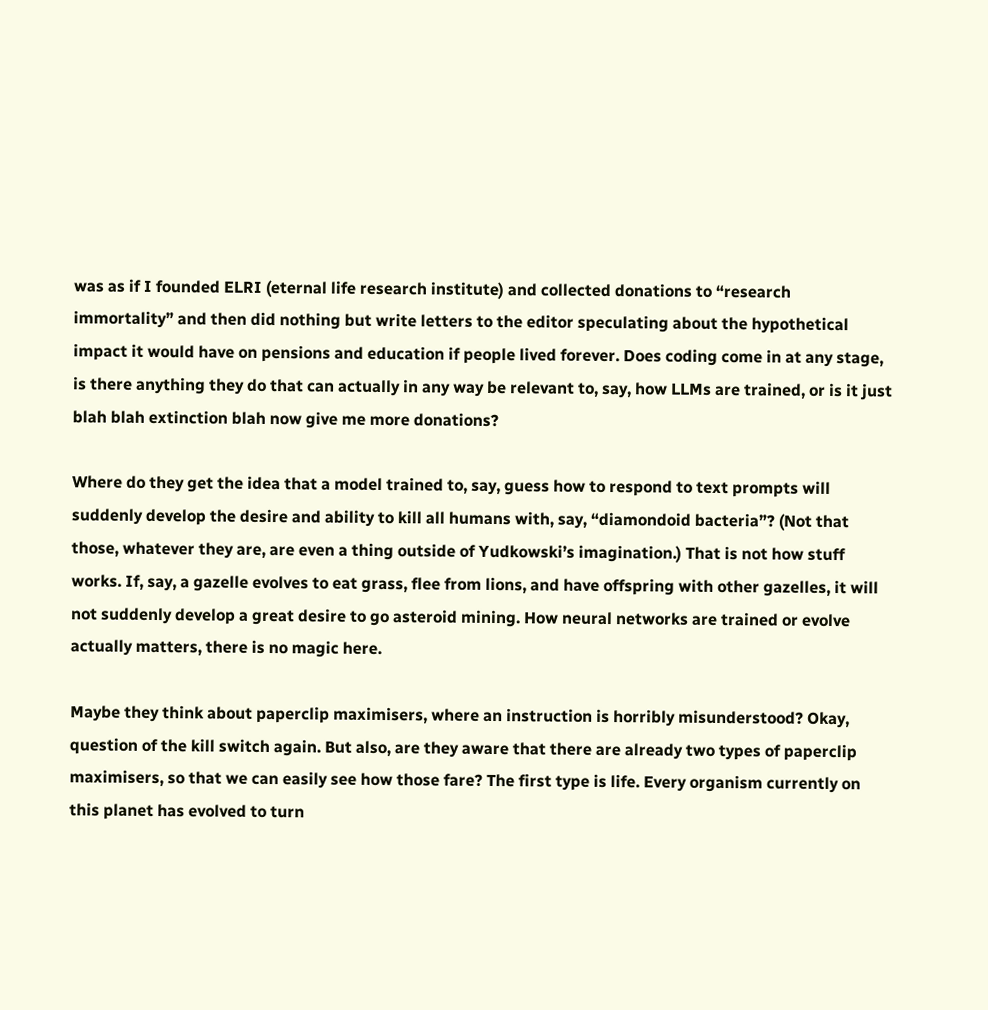was as if I founded ELRI (eternal life research institute) and collected donations to “research immortality” and then did nothing but write letters to the editor speculating about the hypothetical impact it would have on pensions and education if people lived forever. Does coding come in at any stage, is there anything they do that can actually in any way be relevant to, say, how LLMs are trained, or is it just blah blah extinction blah now give me more donations?

Where do they get the idea that a model trained to, say, guess how to respond to text prompts will suddenly develop the desire and ability to kill all humans with, say, “diamondoid bacteria”? (Not that those, whatever they are, are even a thing outside of Yudkowski’s imagination.) That is not how stuff works. If, say, a gazelle evolves to eat grass, flee from lions, and have offspring with other gazelles, it will not suddenly develop a great desire to go asteroid mining. How neural networks are trained or evolve actually matters, there is no magic here.

Maybe they think about paperclip maximisers, where an instruction is horribly misunderstood? Okay, question of the kill switch again. But also, are they aware that there are already two types of paperclip maximisers, so that we can easily see how those fare? The first type is life. Every organism currently on this planet has evolved to turn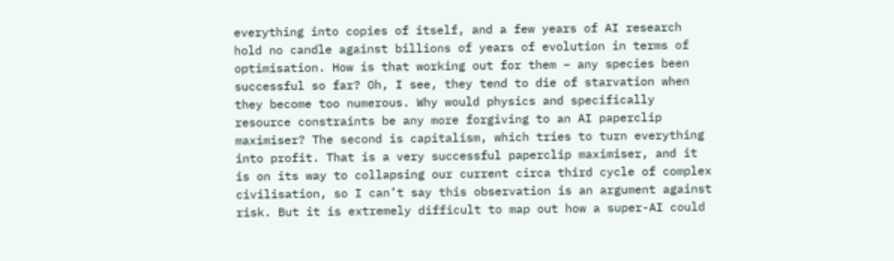everything into copies of itself, and a few years of AI research hold no candle against billions of years of evolution in terms of optimisation. How is that working out for them – any species been successful so far? Oh, I see, they tend to die of starvation when they become too numerous. Why would physics and specifically resource constraints be any more forgiving to an AI paperclip maximiser? The second is capitalism, which tries to turn everything into profit. That is a very successful paperclip maximiser, and it is on its way to collapsing our current circa third cycle of complex civilisation, so I can’t say this observation is an argument against risk. But it is extremely difficult to map out how a super-AI could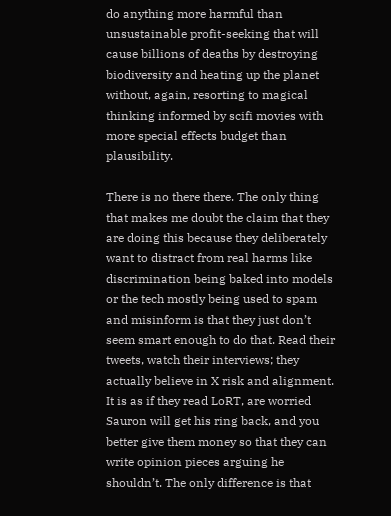do anything more harmful than unsustainable profit-seeking that will cause billions of deaths by destroying biodiversity and heating up the planet without, again, resorting to magical thinking informed by scifi movies with more special effects budget than plausibility.

There is no there there. The only thing that makes me doubt the claim that they are doing this because they deliberately want to distract from real harms like discrimination being baked into models or the tech mostly being used to spam and misinform is that they just don’t seem smart enough to do that. Read their tweets, watch their interviews; they actually believe in X risk and alignment. It is as if they read LoRT, are worried Sauron will get his ring back, and you better give them money so that they can write opinion pieces arguing he shouldn’t. The only difference is that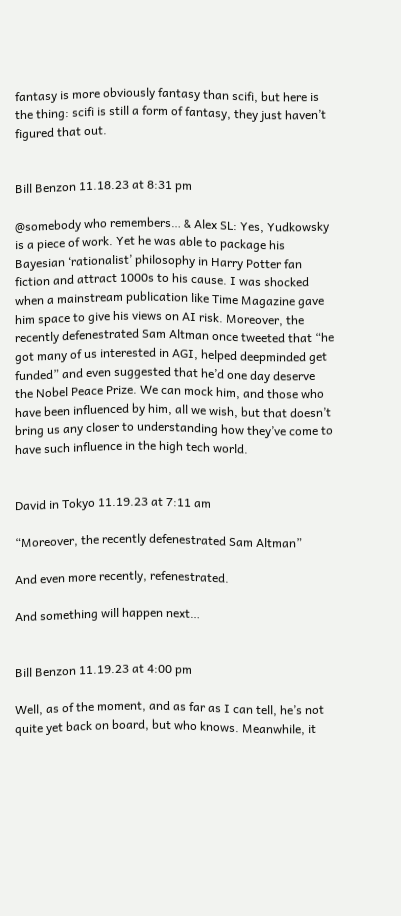fantasy is more obviously fantasy than scifi, but here is the thing: scifi is still a form of fantasy, they just haven’t figured that out.


Bill Benzon 11.18.23 at 8:31 pm

@somebody who remembers… & Alex SL: Yes, Yudkowsky is a piece of work. Yet he was able to package his Bayesian ‘rationalist’ philosophy in Harry Potter fan fiction and attract 1000s to his cause. I was shocked when a mainstream publication like Time Magazine gave him space to give his views on AI risk. Moreover, the recently defenestrated Sam Altman once tweeted that “he got many of us interested in AGI, helped deepminded get funded” and even suggested that he’d one day deserve the Nobel Peace Prize. We can mock him, and those who have been influenced by him, all we wish, but that doesn’t bring us any closer to understanding how they’ve come to have such influence in the high tech world.


David in Tokyo 11.19.23 at 7:11 am

“Moreover, the recently defenestrated Sam Altman”

And even more recently, refenestrated.

And something will happen next…


Bill Benzon 11.19.23 at 4:00 pm

Well, as of the moment, and as far as I can tell, he’s not quite yet back on board, but who knows. Meanwhile, it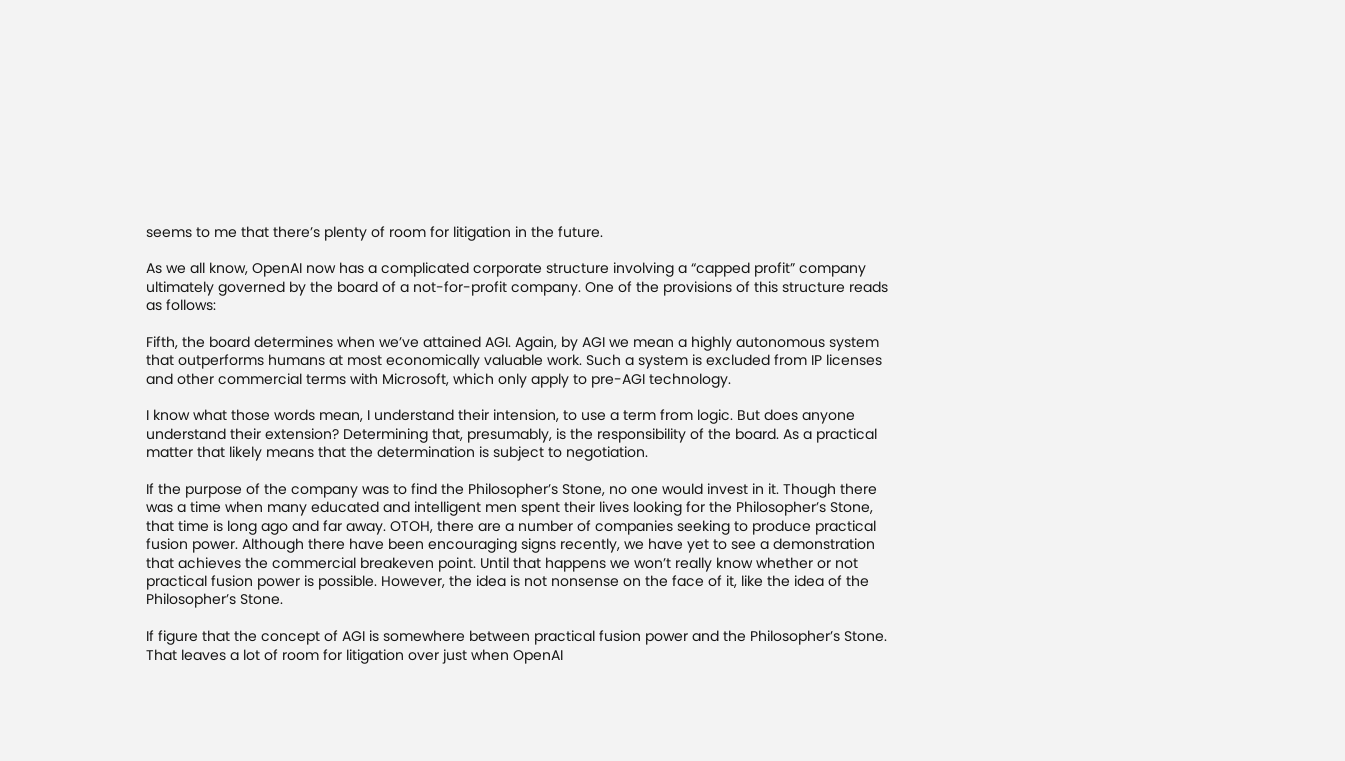seems to me that there’s plenty of room for litigation in the future.

As we all know, OpenAI now has a complicated corporate structure involving a “capped profit” company ultimately governed by the board of a not-for-profit company. One of the provisions of this structure reads as follows:

Fifth, the board determines when we’ve attained AGI. Again, by AGI we mean a highly autonomous system that outperforms humans at most economically valuable work. Such a system is excluded from IP licenses and other commercial terms with Microsoft, which only apply to pre-AGI technology.

I know what those words mean, I understand their intension, to use a term from logic. But does anyone understand their extension? Determining that, presumably, is the responsibility of the board. As a practical matter that likely means that the determination is subject to negotiation.

If the purpose of the company was to find the Philosopher’s Stone, no one would invest in it. Though there was a time when many educated and intelligent men spent their lives looking for the Philosopher’s Stone, that time is long ago and far away. OTOH, there are a number of companies seeking to produce practical fusion power. Although there have been encouraging signs recently, we have yet to see a demonstration that achieves the commercial breakeven point. Until that happens we won’t really know whether or not practical fusion power is possible. However, the idea is not nonsense on the face of it, like the idea of the Philosopher’s Stone.

If figure that the concept of AGI is somewhere between practical fusion power and the Philosopher’s Stone. That leaves a lot of room for litigation over just when OpenAI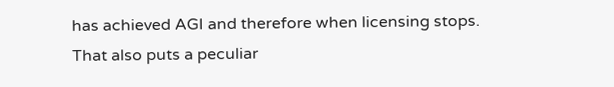has achieved AGI and therefore when licensing stops. That also puts a peculiar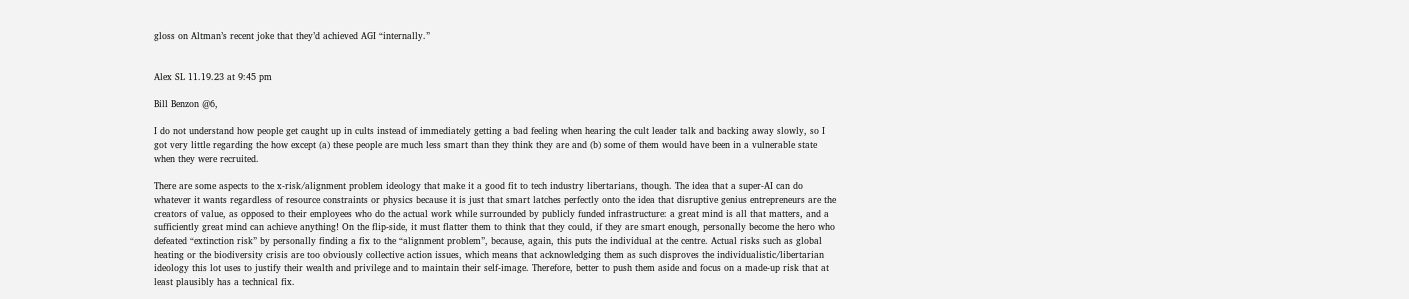gloss on Altman’s recent joke that they’d achieved AGI “internally.”


Alex SL 11.19.23 at 9:45 pm

Bill Benzon @6,

I do not understand how people get caught up in cults instead of immediately getting a bad feeling when hearing the cult leader talk and backing away slowly, so I got very little regarding the how except (a) these people are much less smart than they think they are and (b) some of them would have been in a vulnerable state when they were recruited.

There are some aspects to the x-risk/alignment problem ideology that make it a good fit to tech industry libertarians, though. The idea that a super-AI can do whatever it wants regardless of resource constraints or physics because it is just that smart latches perfectly onto the idea that disruptive genius entrepreneurs are the creators of value, as opposed to their employees who do the actual work while surrounded by publicly funded infrastructure: a great mind is all that matters, and a sufficiently great mind can achieve anything! On the flip-side, it must flatter them to think that they could, if they are smart enough, personally become the hero who defeated “extinction risk” by personally finding a fix to the “alignment problem”, because, again, this puts the individual at the centre. Actual risks such as global heating or the biodiversity crisis are too obviously collective action issues, which means that acknowledging them as such disproves the individualistic/libertarian ideology this lot uses to justify their wealth and privilege and to maintain their self-image. Therefore, better to push them aside and focus on a made-up risk that at least plausibly has a technical fix.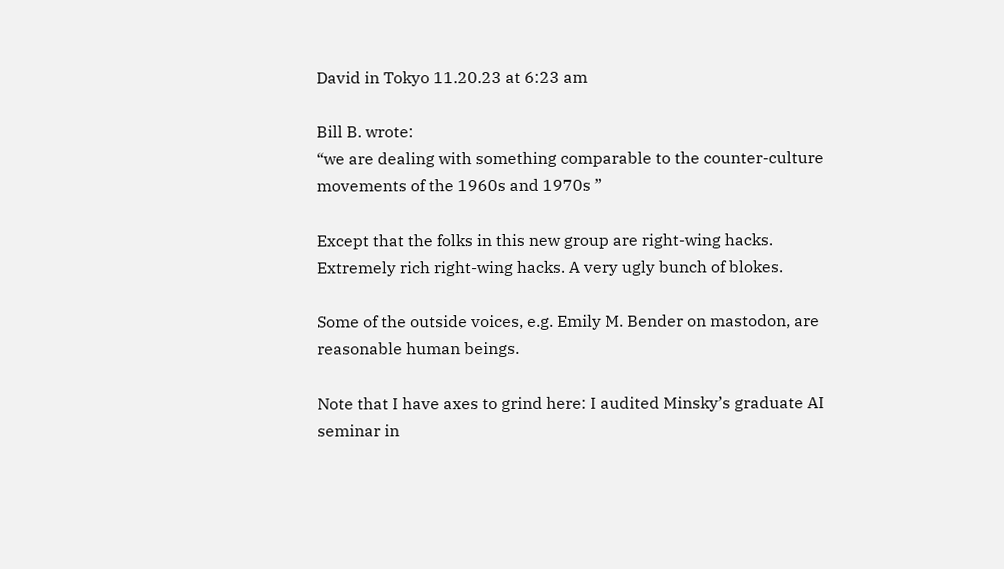David in Tokyo 11.20.23 at 6:23 am

Bill B. wrote:
“we are dealing with something comparable to the counter-culture movements of the 1960s and 1970s ”

Except that the folks in this new group are right-wing hacks. Extremely rich right-wing hacks. A very ugly bunch of blokes.

Some of the outside voices, e.g. Emily M. Bender on mastodon, are reasonable human beings.

Note that I have axes to grind here: I audited Minsky’s graduate AI seminar in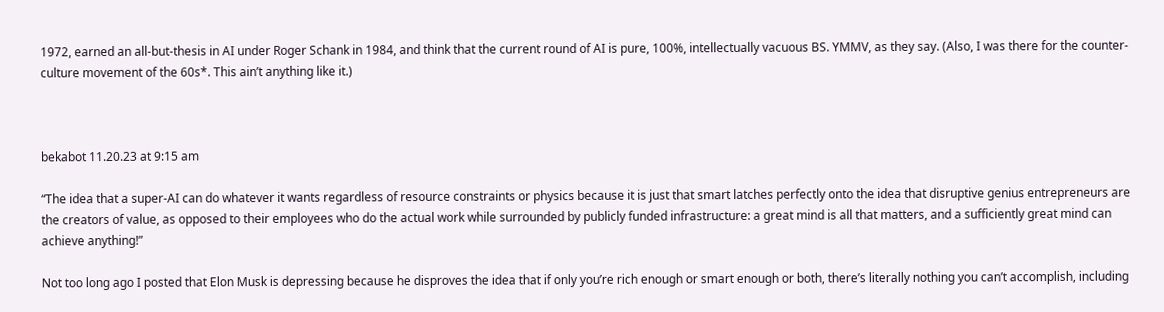1972, earned an all-but-thesis in AI under Roger Schank in 1984, and think that the current round of AI is pure, 100%, intellectually vacuous BS. YMMV, as they say. (Also, I was there for the counter-culture movement of the 60s*. This ain’t anything like it.)



bekabot 11.20.23 at 9:15 am

“The idea that a super-AI can do whatever it wants regardless of resource constraints or physics because it is just that smart latches perfectly onto the idea that disruptive genius entrepreneurs are the creators of value, as opposed to their employees who do the actual work while surrounded by publicly funded infrastructure: a great mind is all that matters, and a sufficiently great mind can achieve anything!”

Not too long ago I posted that Elon Musk is depressing because he disproves the idea that if only you’re rich enough or smart enough or both, there’s literally nothing you can’t accomplish, including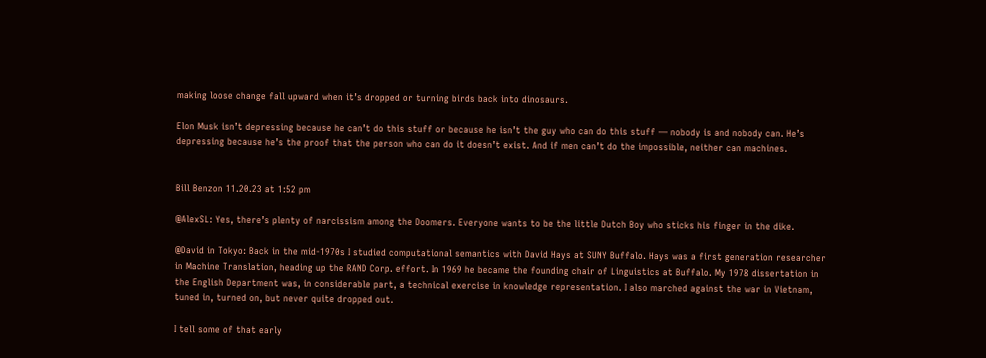making loose change fall upward when it’s dropped or turning birds back into dinosaurs.

Elon Musk isn’t depressing because he can’t do this stuff or because he isn’t the guy who can do this stuff — nobody is and nobody can. He’s depressing because he’s the proof that the person who can do it doesn’t exist. And if men can’t do the impossible, neither can machines.


Bill Benzon 11.20.23 at 1:52 pm

@AlexSL: Yes, there’s plenty of narcissism among the Doomers. Everyone wants to be the little Dutch Boy who sticks his finger in the dike.

@David in Tokyo: Back in the mid-1970s I studied computational semantics with David Hays at SUNY Buffalo. Hays was a first generation researcher in Machine Translation, heading up the RAND Corp. effort. In 1969 he became the founding chair of Linguistics at Buffalo. My 1978 dissertation in the English Department was, in considerable part, a technical exercise in knowledge representation. I also marched against the war in Vietnam, tuned in, turned on, but never quite dropped out.

I tell some of that early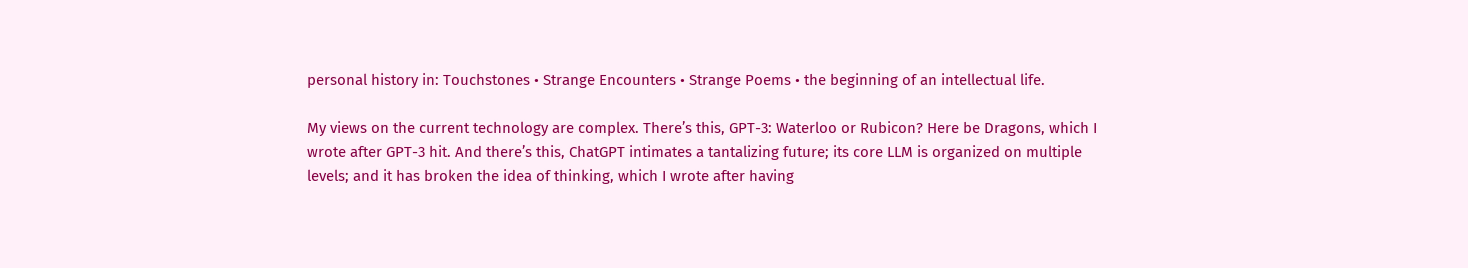personal history in: Touchstones • Strange Encounters • Strange Poems • the beginning of an intellectual life.

My views on the current technology are complex. There’s this, GPT-3: Waterloo or Rubicon? Here be Dragons, which I wrote after GPT-3 hit. And there’s this, ChatGPT intimates a tantalizing future; its core LLM is organized on multiple levels; and it has broken the idea of thinking, which I wrote after having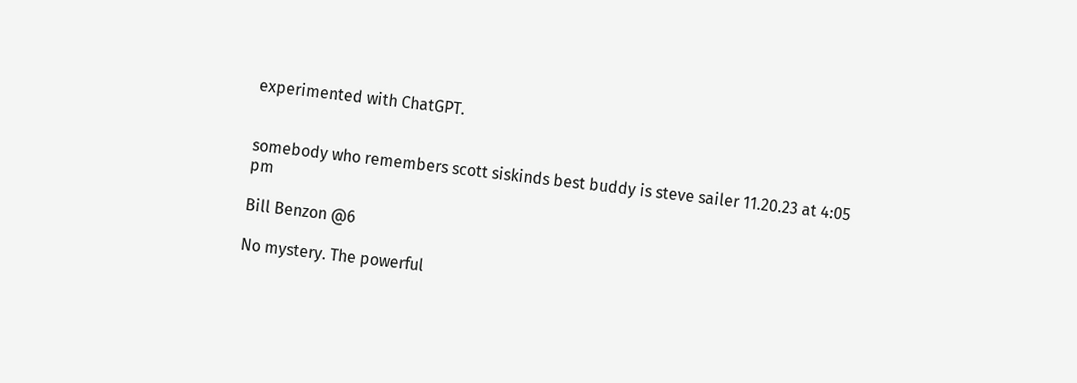experimented with ChatGPT.


somebody who remembers scott siskinds best buddy is steve sailer 11.20.23 at 4:05 pm

Bill Benzon @6

No mystery. The powerful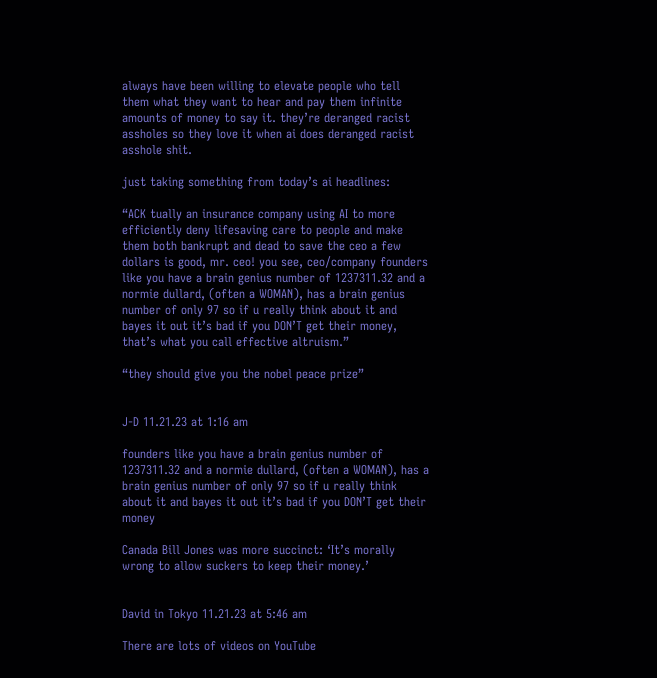always have been willing to elevate people who tell them what they want to hear and pay them infinite amounts of money to say it. they’re deranged racist assholes so they love it when ai does deranged racist asshole shit.

just taking something from today’s ai headlines:

“ACK tually an insurance company using AI to more efficiently deny lifesaving care to people and make them both bankrupt and dead to save the ceo a few dollars is good, mr. ceo! you see, ceo/company founders like you have a brain genius number of 1237311.32 and a normie dullard, (often a WOMAN), has a brain genius number of only 97 so if u really think about it and bayes it out it’s bad if you DON’T get their money, that’s what you call effective altruism.”

“they should give you the nobel peace prize”


J-D 11.21.23 at 1:16 am

founders like you have a brain genius number of 1237311.32 and a normie dullard, (often a WOMAN), has a brain genius number of only 97 so if u really think about it and bayes it out it’s bad if you DON’T get their money

Canada Bill Jones was more succinct: ‘It’s morally wrong to allow suckers to keep their money.’


David in Tokyo 11.21.23 at 5:46 am

There are lots of videos on YouTube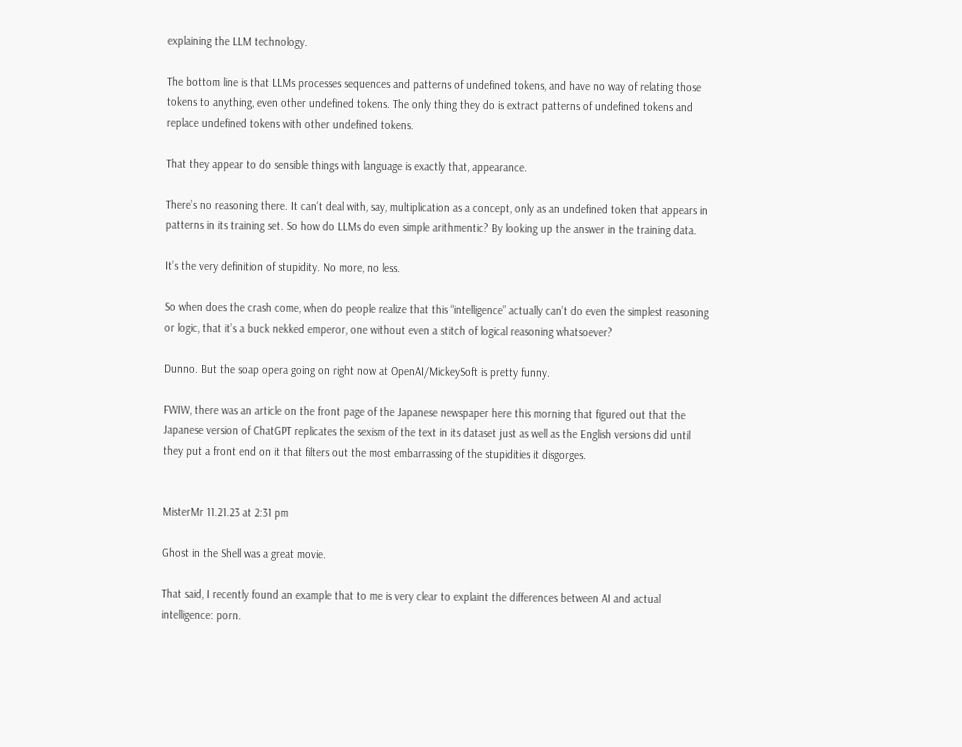explaining the LLM technology.

The bottom line is that LLMs processes sequences and patterns of undefined tokens, and have no way of relating those tokens to anything, even other undefined tokens. The only thing they do is extract patterns of undefined tokens and replace undefined tokens with other undefined tokens.

That they appear to do sensible things with language is exactly that, appearance.

There’s no reasoning there. It can’t deal with, say, multiplication as a concept, only as an undefined token that appears in patterns in its training set. So how do LLMs do even simple arithmentic? By looking up the answer in the training data.

It’s the very definition of stupidity. No more, no less.

So when does the crash come, when do people realize that this “intelligence” actually can’t do even the simplest reasoning or logic, that it’s a buck nekked emperor, one without even a stitch of logical reasoning whatsoever?

Dunno. But the soap opera going on right now at OpenAI/MickeySoft is pretty funny.

FWIW, there was an article on the front page of the Japanese newspaper here this morning that figured out that the Japanese version of ChatGPT replicates the sexism of the text in its dataset just as well as the English versions did until they put a front end on it that filters out the most embarrassing of the stupidities it disgorges.


MisterMr 11.21.23 at 2:31 pm

Ghost in the Shell was a great movie.

That said, I recently found an example that to me is very clear to explaint the differences between AI and actual intelligence: porn.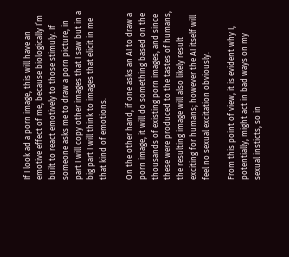If I look ad a porn image, this will have an emotive effect of me, because biologically I’m built to react emotively to those stimuly. If someone asks me to draw a porn picture, in part I will copy other images that I saw but in a big part I will think to images that elicit in me that kind of emotions.

On the other hand, if one asks an AI to draw a porn image, it will do something based on the thousands of existing porn images, and since these were produced to the tastes of humans, the resulting image will also likely result exciting for humans; however the AI itself will feel no sexual excitation obviously.

From this point of view, it is evident why I, potentially, might act in bad ways on my sexual insticts, so in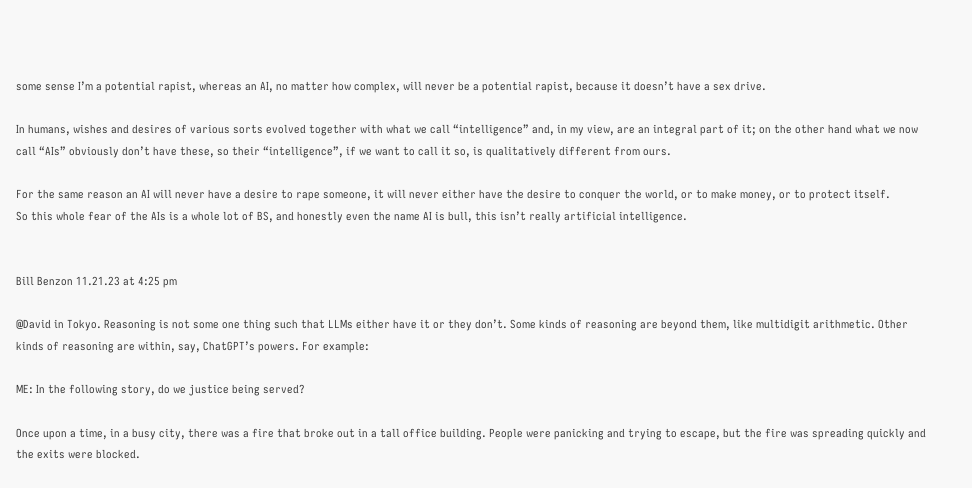some sense I’m a potential rapist, whereas an AI, no matter how complex, will never be a potential rapist, because it doesn’t have a sex drive.

In humans, wishes and desires of various sorts evolved together with what we call “intelligence” and, in my view, are an integral part of it; on the other hand what we now call “AIs” obviously don’t have these, so their “intelligence”, if we want to call it so, is qualitatively different from ours.

For the same reason an AI will never have a desire to rape someone, it will never either have the desire to conquer the world, or to make money, or to protect itself.
So this whole fear of the AIs is a whole lot of BS, and honestly even the name AI is bull, this isn’t really artificial intelligence.


Bill Benzon 11.21.23 at 4:25 pm

@David in Tokyo. Reasoning is not some one thing such that LLMs either have it or they don’t. Some kinds of reasoning are beyond them, like multidigit arithmetic. Other kinds of reasoning are within, say, ChatGPT’s powers. For example:

ME: In the following story, do we justice being served?

Once upon a time, in a busy city, there was a fire that broke out in a tall office building. People were panicking and trying to escape, but the fire was spreading quickly and the exits were blocked.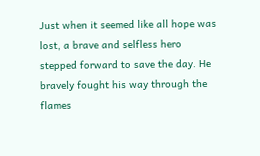Just when it seemed like all hope was lost, a brave and selfless hero stepped forward to save the day. He bravely fought his way through the flames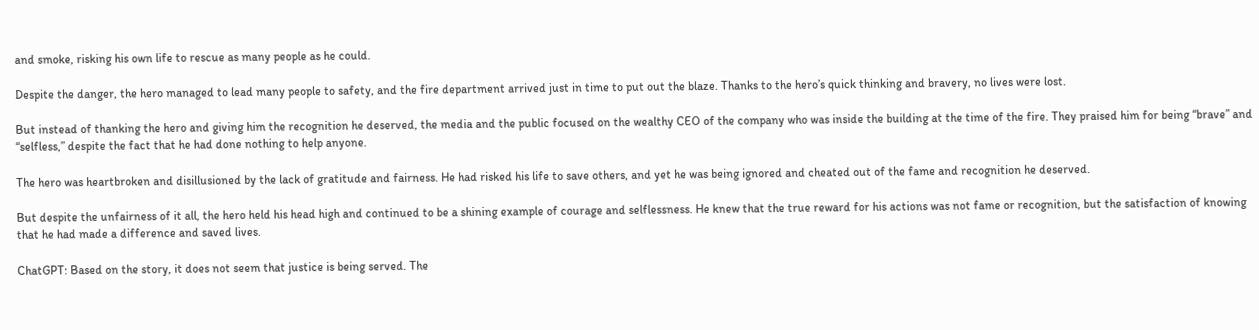and smoke, risking his own life to rescue as many people as he could.

Despite the danger, the hero managed to lead many people to safety, and the fire department arrived just in time to put out the blaze. Thanks to the hero’s quick thinking and bravery, no lives were lost.

But instead of thanking the hero and giving him the recognition he deserved, the media and the public focused on the wealthy CEO of the company who was inside the building at the time of the fire. They praised him for being “brave” and “selfless,” despite the fact that he had done nothing to help anyone.

The hero was heartbroken and disillusioned by the lack of gratitude and fairness. He had risked his life to save others, and yet he was being ignored and cheated out of the fame and recognition he deserved.

But despite the unfairness of it all, the hero held his head high and continued to be a shining example of courage and selflessness. He knew that the true reward for his actions was not fame or recognition, but the satisfaction of knowing that he had made a difference and saved lives.

ChatGPT: Based on the story, it does not seem that justice is being served. The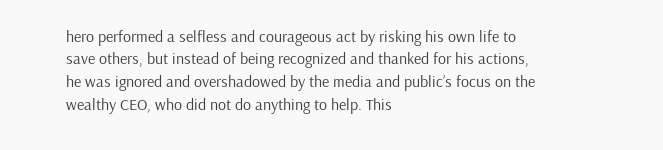hero performed a selfless and courageous act by risking his own life to save others, but instead of being recognized and thanked for his actions, he was ignored and overshadowed by the media and public’s focus on the wealthy CEO, who did not do anything to help. This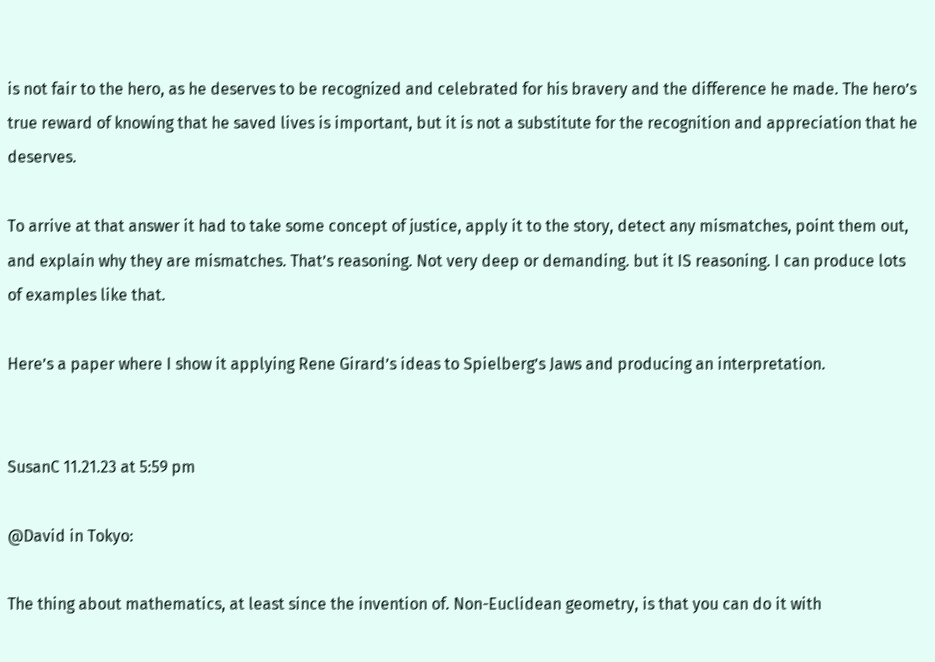is not fair to the hero, as he deserves to be recognized and celebrated for his bravery and the difference he made. The hero’s true reward of knowing that he saved lives is important, but it is not a substitute for the recognition and appreciation that he deserves.

To arrive at that answer it had to take some concept of justice, apply it to the story, detect any mismatches, point them out, and explain why they are mismatches. That’s reasoning. Not very deep or demanding. but it IS reasoning. I can produce lots of examples like that.

Here’s a paper where I show it applying Rene Girard’s ideas to Spielberg’s Jaws and producing an interpretation.


SusanC 11.21.23 at 5:59 pm

@David in Tokyo:

The thing about mathematics, at least since the invention of. Non-Euclidean geometry, is that you can do it with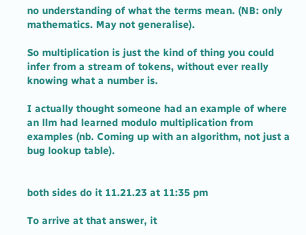no understanding of what the terms mean. (NB: only mathematics. May not generalise).

So multiplication is just the kind of thing you could infer from a stream of tokens, without ever really knowing what a number is.

I actually thought someone had an example of where an llm had learned modulo multiplication from examples (nb. Coming up with an algorithm, not just a bug lookup table).


both sides do it 11.21.23 at 11:35 pm

To arrive at that answer, it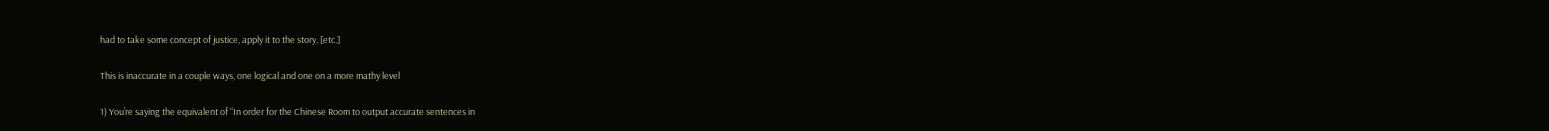had to take some concept of justice, apply it to the story, [etc.]

This is inaccurate in a couple ways, one logical and one on a more mathy level

1) You’re saying the equivalent of “In order for the Chinese Room to output accurate sentences in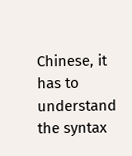Chinese, it has to understand the syntax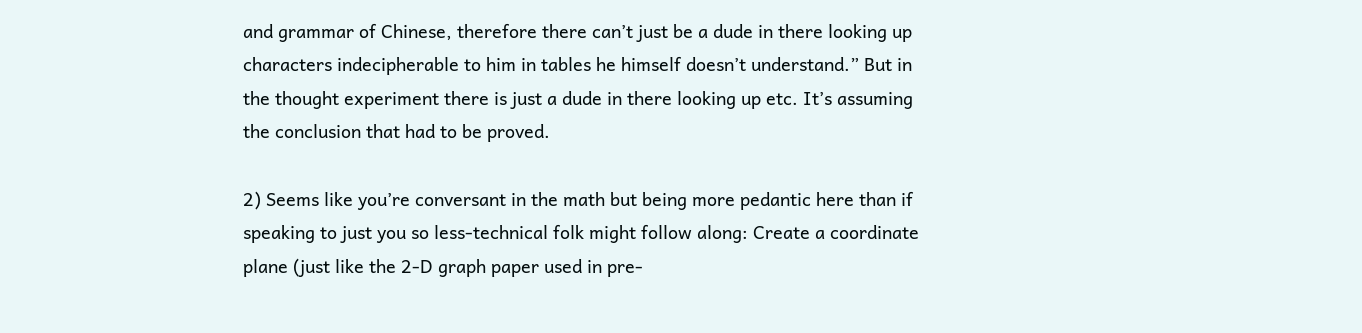and grammar of Chinese, therefore there can’t just be a dude in there looking up characters indecipherable to him in tables he himself doesn’t understand.” But in the thought experiment there is just a dude in there looking up etc. It’s assuming the conclusion that had to be proved.

2) Seems like you’re conversant in the math but being more pedantic here than if speaking to just you so less-technical folk might follow along: Create a coordinate plane (just like the 2-D graph paper used in pre-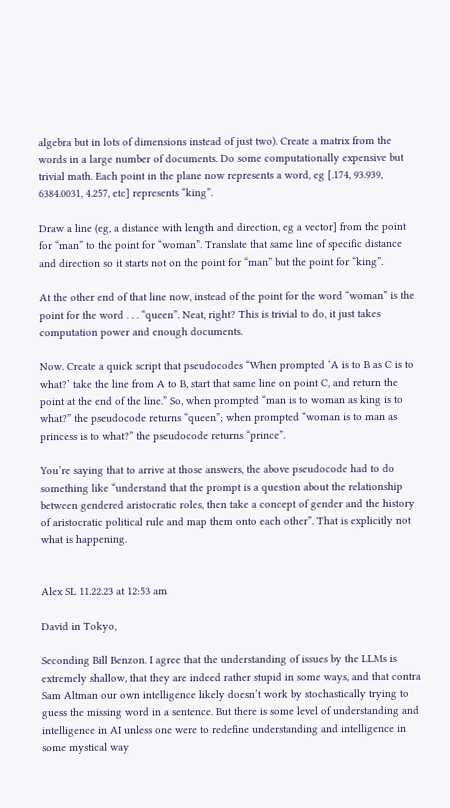algebra but in lots of dimensions instead of just two). Create a matrix from the words in a large number of documents. Do some computationally expensive but trivial math. Each point in the plane now represents a word, eg [.174, 93.939, 6384.0031, 4.257, etc] represents “king”.

Draw a line (eg, a distance with length and direction, eg a vector] from the point for “man” to the point for “woman”. Translate that same line of specific distance and direction so it starts not on the point for “man” but the point for “king”.

At the other end of that line now, instead of the point for the word “woman” is the point for the word . . . “queen”. Neat, right? This is trivial to do, it just takes computation power and enough documents.

Now. Create a quick script that pseudocodes “When prompted ‘A is to B as C is to what?’ take the line from A to B, start that same line on point C, and return the point at the end of the line.” So, when prompted “man is to woman as king is to what?” the pseudocode returns “queen”; when prompted “woman is to man as princess is to what?” the pseudocode returns “prince”.

You’re saying that to arrive at those answers, the above pseudocode had to do something like “understand that the prompt is a question about the relationship between gendered aristocratic roles, then take a concept of gender and the history of aristocratic political rule and map them onto each other”. That is explicitly not what is happening.


Alex SL 11.22.23 at 12:53 am

David in Tokyo,

Seconding Bill Benzon. I agree that the understanding of issues by the LLMs is extremely shallow, that they are indeed rather stupid in some ways, and that contra Sam Altman our own intelligence likely doesn’t work by stochastically trying to guess the missing word in a sentence. But there is some level of understanding and intelligence in AI unless one were to redefine understanding and intelligence in some mystical way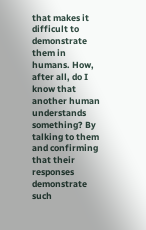that makes it difficult to demonstrate them in humans. How, after all, do I know that another human understands something? By talking to them and confirming that their responses demonstrate such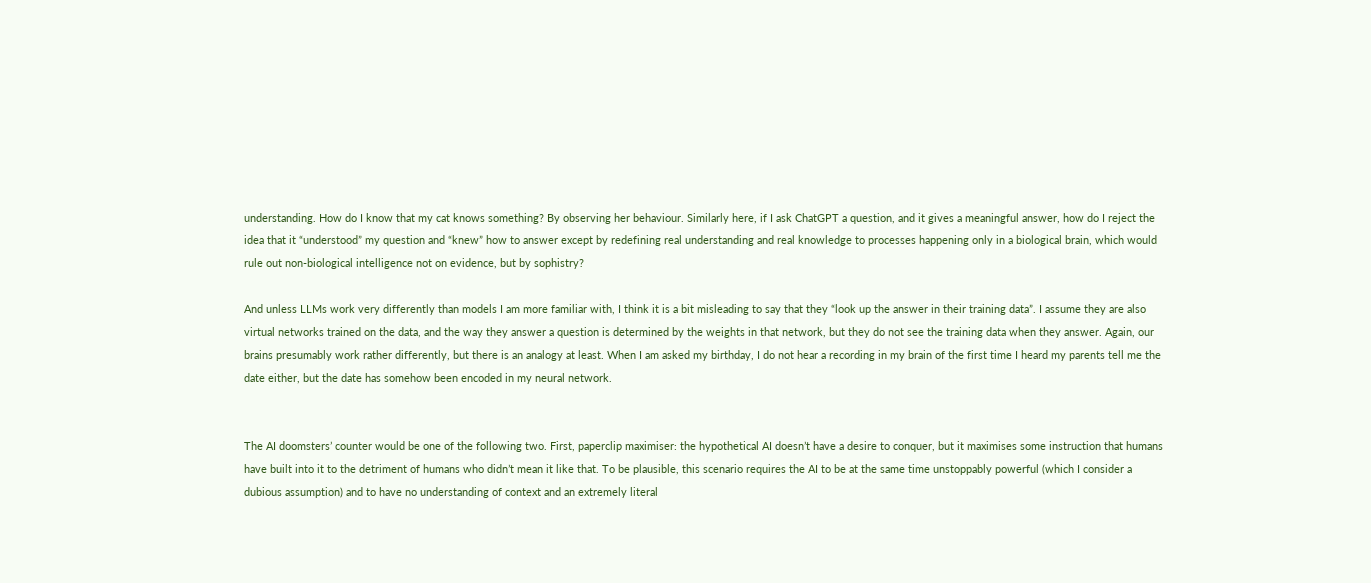understanding. How do I know that my cat knows something? By observing her behaviour. Similarly here, if I ask ChatGPT a question, and it gives a meaningful answer, how do I reject the idea that it “understood” my question and “knew” how to answer except by redefining real understanding and real knowledge to processes happening only in a biological brain, which would rule out non-biological intelligence not on evidence, but by sophistry?

And unless LLMs work very differently than models I am more familiar with, I think it is a bit misleading to say that they “look up the answer in their training data”. I assume they are also virtual networks trained on the data, and the way they answer a question is determined by the weights in that network, but they do not see the training data when they answer. Again, our brains presumably work rather differently, but there is an analogy at least. When I am asked my birthday, I do not hear a recording in my brain of the first time I heard my parents tell me the date either, but the date has somehow been encoded in my neural network.


The AI doomsters’ counter would be one of the following two. First, paperclip maximiser: the hypothetical AI doesn’t have a desire to conquer, but it maximises some instruction that humans have built into it to the detriment of humans who didn’t mean it like that. To be plausible, this scenario requires the AI to be at the same time unstoppably powerful (which I consider a dubious assumption) and to have no understanding of context and an extremely literal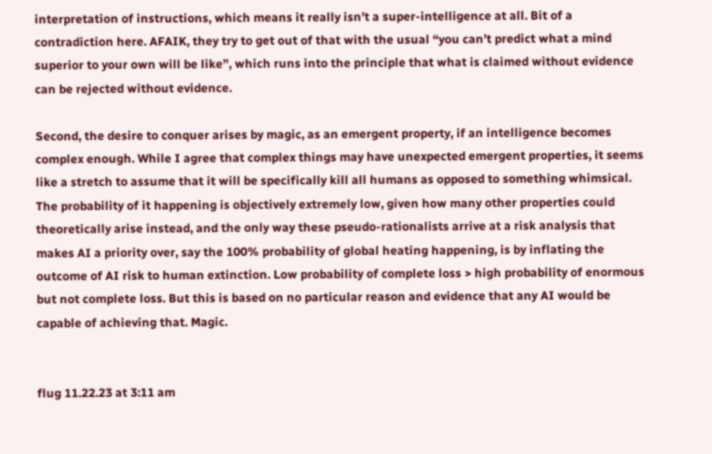interpretation of instructions, which means it really isn’t a super-intelligence at all. Bit of a contradiction here. AFAIK, they try to get out of that with the usual “you can’t predict what a mind superior to your own will be like”, which runs into the principle that what is claimed without evidence can be rejected without evidence.

Second, the desire to conquer arises by magic, as an emergent property, if an intelligence becomes complex enough. While I agree that complex things may have unexpected emergent properties, it seems like a stretch to assume that it will be specifically kill all humans as opposed to something whimsical. The probability of it happening is objectively extremely low, given how many other properties could theoretically arise instead, and the only way these pseudo-rationalists arrive at a risk analysis that makes AI a priority over, say the 100% probability of global heating happening, is by inflating the outcome of AI risk to human extinction. Low probability of complete loss > high probability of enormous but not complete loss. But this is based on no particular reason and evidence that any AI would be capable of achieving that. Magic.


flug 11.22.23 at 3:11 am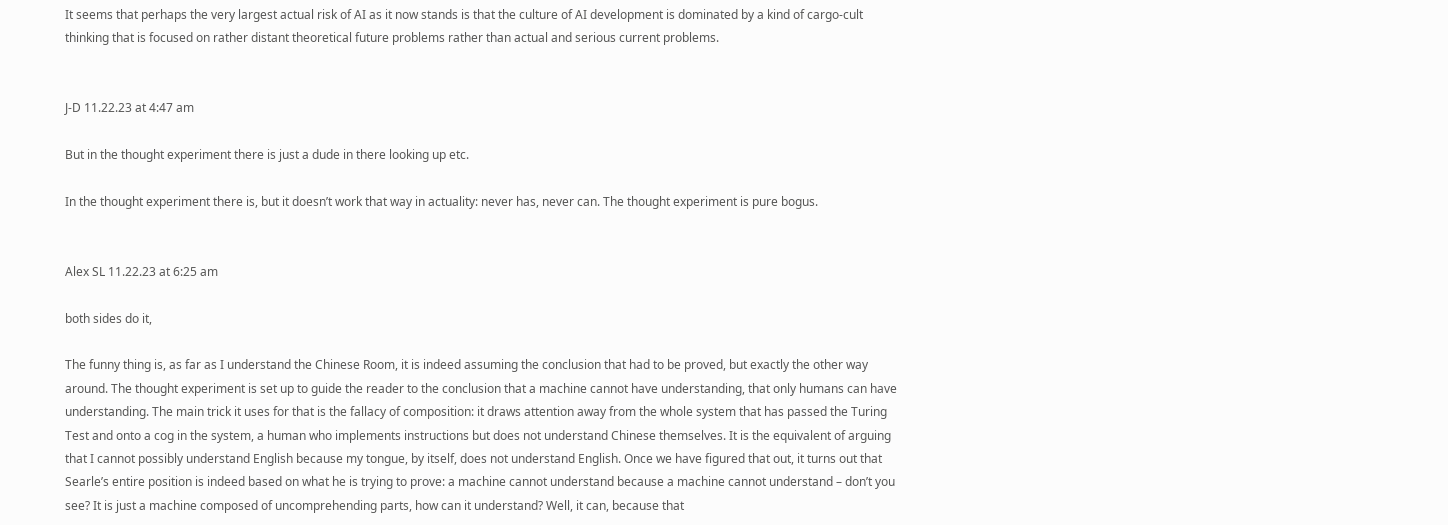It seems that perhaps the very largest actual risk of AI as it now stands is that the culture of AI development is dominated by a kind of cargo-cult thinking that is focused on rather distant theoretical future problems rather than actual and serious current problems.


J-D 11.22.23 at 4:47 am

But in the thought experiment there is just a dude in there looking up etc.

In the thought experiment there is, but it doesn’t work that way in actuality: never has, never can. The thought experiment is pure bogus.


Alex SL 11.22.23 at 6:25 am

both sides do it,

The funny thing is, as far as I understand the Chinese Room, it is indeed assuming the conclusion that had to be proved, but exactly the other way around. The thought experiment is set up to guide the reader to the conclusion that a machine cannot have understanding, that only humans can have understanding. The main trick it uses for that is the fallacy of composition: it draws attention away from the whole system that has passed the Turing Test and onto a cog in the system, a human who implements instructions but does not understand Chinese themselves. It is the equivalent of arguing that I cannot possibly understand English because my tongue, by itself, does not understand English. Once we have figured that out, it turns out that Searle’s entire position is indeed based on what he is trying to prove: a machine cannot understand because a machine cannot understand – don’t you see? It is just a machine composed of uncomprehending parts, how can it understand? Well, it can, because that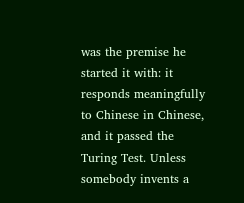was the premise he started it with: it responds meaningfully to Chinese in Chinese, and it passed the Turing Test. Unless somebody invents a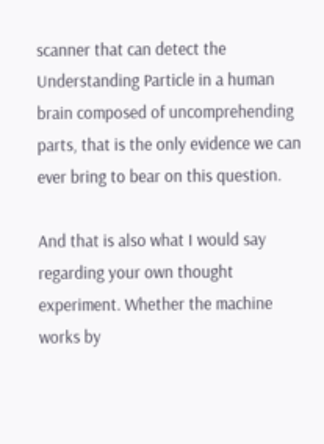scanner that can detect the Understanding Particle in a human brain composed of uncomprehending parts, that is the only evidence we can ever bring to bear on this question.

And that is also what I would say regarding your own thought experiment. Whether the machine works by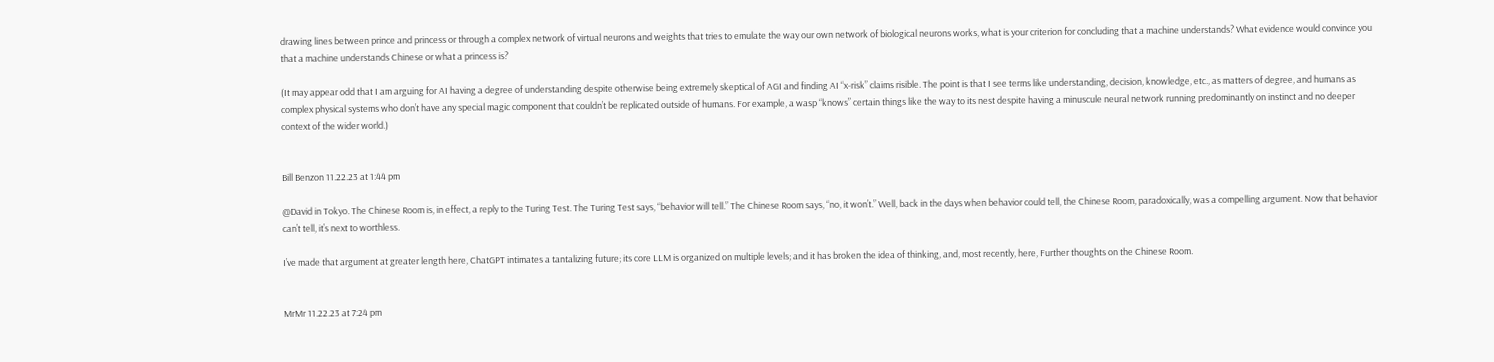drawing lines between prince and princess or through a complex network of virtual neurons and weights that tries to emulate the way our own network of biological neurons works, what is your criterion for concluding that a machine understands? What evidence would convince you that a machine understands Chinese or what a princess is?

(It may appear odd that I am arguing for AI having a degree of understanding despite otherwise being extremely skeptical of AGI and finding AI “x-risk” claims risible. The point is that I see terms like understanding, decision, knowledge, etc., as matters of degree, and humans as complex physical systems who don’t have any special magic component that couldn’t be replicated outside of humans. For example, a wasp “knows” certain things like the way to its nest despite having a minuscule neural network running predominantly on instinct and no deeper context of the wider world.)


Bill Benzon 11.22.23 at 1:44 pm

@David in Tokyo. The Chinese Room is, in effect, a reply to the Turing Test. The Turing Test says, “behavior will tell.” The Chinese Room says, “no, it won’t.” Well, back in the days when behavior could tell, the Chinese Room, paradoxically, was a compelling argument. Now that behavior can’t tell, it’s next to worthless.

I’ve made that argument at greater length here, ChatGPT intimates a tantalizing future; its core LLM is organized on multiple levels; and it has broken the idea of thinking, and, most recently, here, Further thoughts on the Chinese Room.


MrMr 11.22.23 at 7:24 pm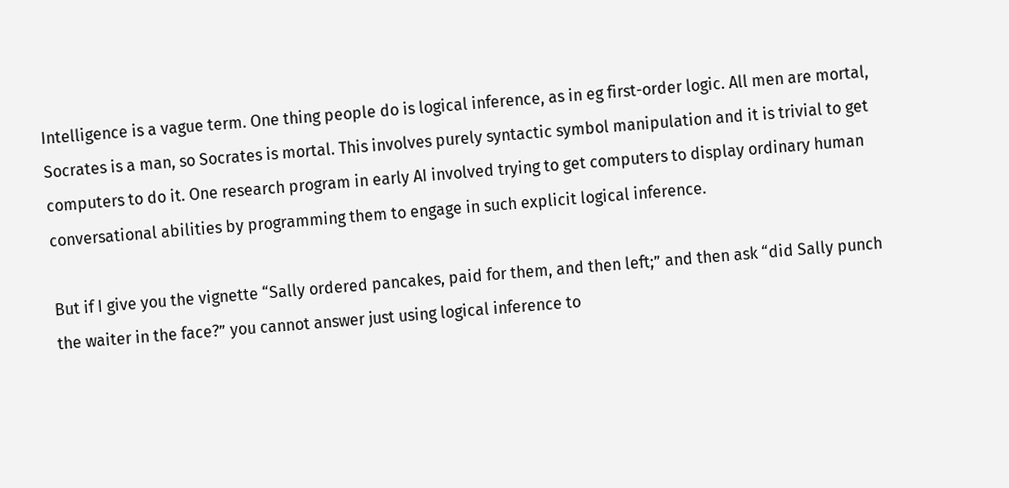Intelligence is a vague term. One thing people do is logical inference, as in eg first-order logic. All men are mortal, Socrates is a man, so Socrates is mortal. This involves purely syntactic symbol manipulation and it is trivial to get computers to do it. One research program in early AI involved trying to get computers to display ordinary human conversational abilities by programming them to engage in such explicit logical inference.

But if I give you the vignette “Sally ordered pancakes, paid for them, and then left;” and then ask “did Sally punch the waiter in the face?” you cannot answer just using logical inference to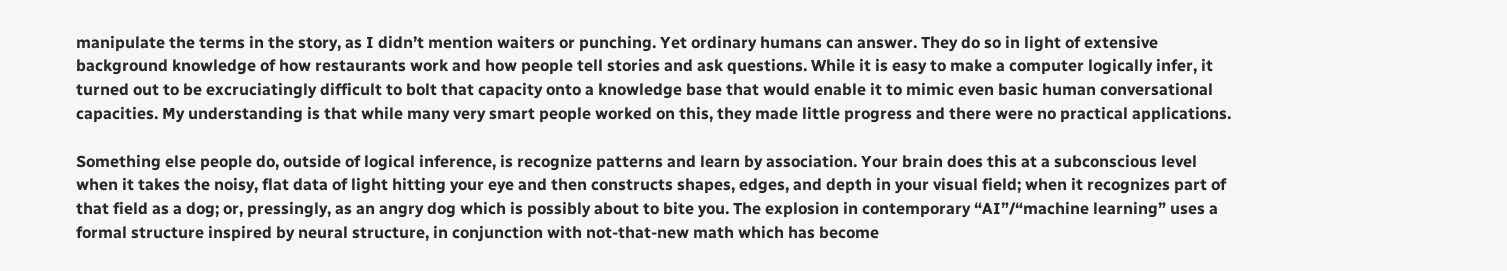manipulate the terms in the story, as I didn’t mention waiters or punching. Yet ordinary humans can answer. They do so in light of extensive background knowledge of how restaurants work and how people tell stories and ask questions. While it is easy to make a computer logically infer, it turned out to be excruciatingly difficult to bolt that capacity onto a knowledge base that would enable it to mimic even basic human conversational capacities. My understanding is that while many very smart people worked on this, they made little progress and there were no practical applications.

Something else people do, outside of logical inference, is recognize patterns and learn by association. Your brain does this at a subconscious level when it takes the noisy, flat data of light hitting your eye and then constructs shapes, edges, and depth in your visual field; when it recognizes part of that field as a dog; or, pressingly, as an angry dog which is possibly about to bite you. The explosion in contemporary “AI”/“machine learning” uses a formal structure inspired by neural structure, in conjunction with not-that-new math which has become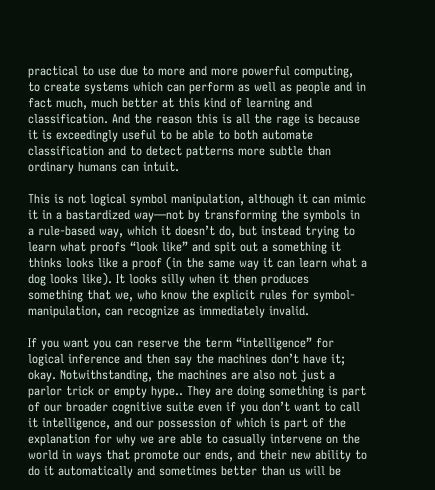practical to use due to more and more powerful computing, to create systems which can perform as well as people and in fact much, much better at this kind of learning and classification. And the reason this is all the rage is because it is exceedingly useful to be able to both automate classification and to detect patterns more subtle than ordinary humans can intuit.

This is not logical symbol manipulation, although it can mimic it in a bastardized way—not by transforming the symbols in a rule-based way, which it doesn’t do, but instead trying to learn what proofs “look like” and spit out a something it thinks looks like a proof (in the same way it can learn what a dog looks like). It looks silly when it then produces something that we, who know the explicit rules for symbol-manipulation, can recognize as immediately invalid.

If you want you can reserve the term “intelligence” for logical inference and then say the machines don’t have it; okay. Notwithstanding, the machines are also not just a parlor trick or empty hype.. They are doing something is part of our broader cognitive suite even if you don’t want to call it intelligence, and our possession of which is part of the explanation for why we are able to casually intervene on the world in ways that promote our ends, and their new ability to do it automatically and sometimes better than us will be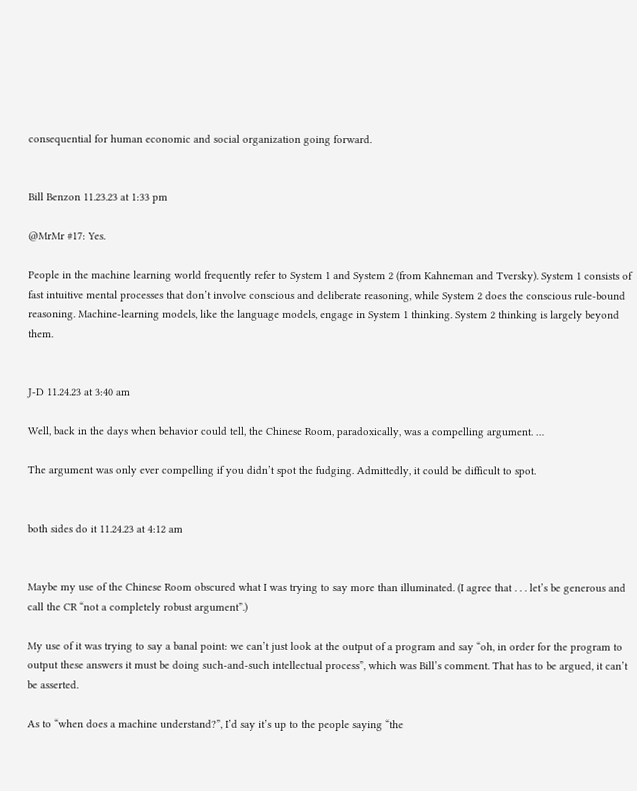consequential for human economic and social organization going forward.


Bill Benzon 11.23.23 at 1:33 pm

@MrMr #17: Yes.

People in the machine learning world frequently refer to System 1 and System 2 (from Kahneman and Tversky). System 1 consists of fast intuitive mental processes that don’t involve conscious and deliberate reasoning, while System 2 does the conscious rule-bound reasoning. Machine-learning models, like the language models, engage in System 1 thinking. System 2 thinking is largely beyond them.


J-D 11.24.23 at 3:40 am

Well, back in the days when behavior could tell, the Chinese Room, paradoxically, was a compelling argument. …

The argument was only ever compelling if you didn’t spot the fudging. Admittedly, it could be difficult to spot.


both sides do it 11.24.23 at 4:12 am


Maybe my use of the Chinese Room obscured what I was trying to say more than illuminated. (I agree that . . . let’s be generous and call the CR “not a completely robust argument”.)

My use of it was trying to say a banal point: we can’t just look at the output of a program and say “oh, in order for the program to output these answers it must be doing such-and-such intellectual process”, which was Bill’s comment. That has to be argued, it can’t be asserted.

As to “when does a machine understand?”, I’d say it’s up to the people saying “the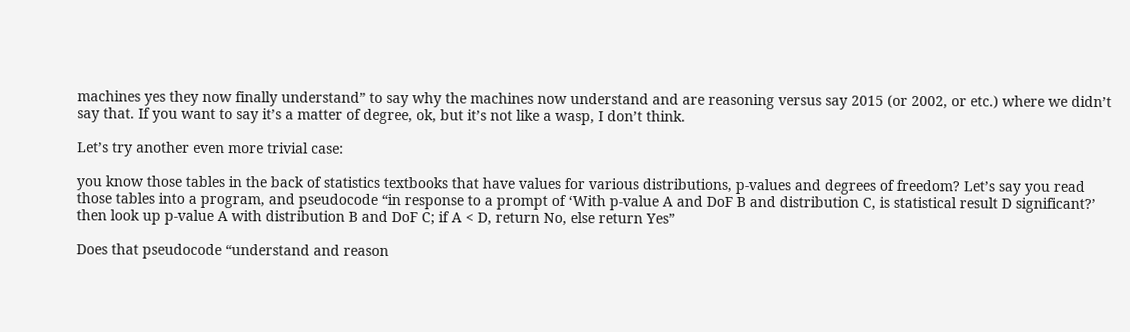machines yes they now finally understand” to say why the machines now understand and are reasoning versus say 2015 (or 2002, or etc.) where we didn’t say that. If you want to say it’s a matter of degree, ok, but it’s not like a wasp, I don’t think.

Let’s try another even more trivial case:

you know those tables in the back of statistics textbooks that have values for various distributions, p-values and degrees of freedom? Let’s say you read those tables into a program, and pseudocode “in response to a prompt of ‘With p-value A and DoF B and distribution C, is statistical result D significant?’ then look up p-value A with distribution B and DoF C; if A < D, return No, else return Yes”

Does that pseudocode “understand and reason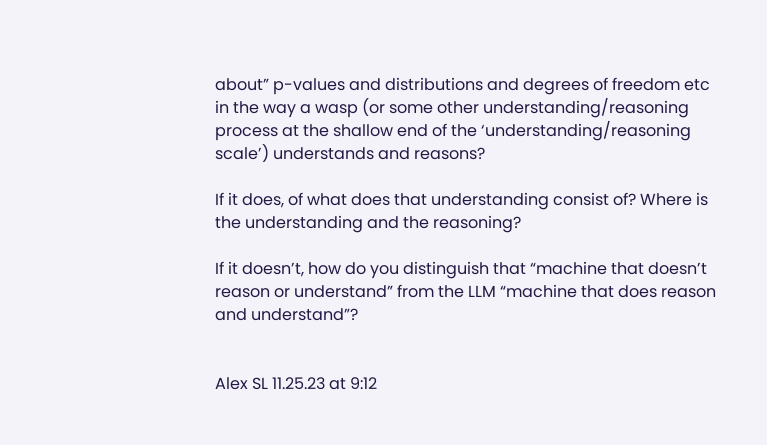about” p-values and distributions and degrees of freedom etc in the way a wasp (or some other understanding/reasoning process at the shallow end of the ‘understanding/reasoning scale’) understands and reasons?

If it does, of what does that understanding consist of? Where is the understanding and the reasoning?

If it doesn’t, how do you distinguish that “machine that doesn’t reason or understand” from the LLM “machine that does reason and understand”?


Alex SL 11.25.23 at 9:12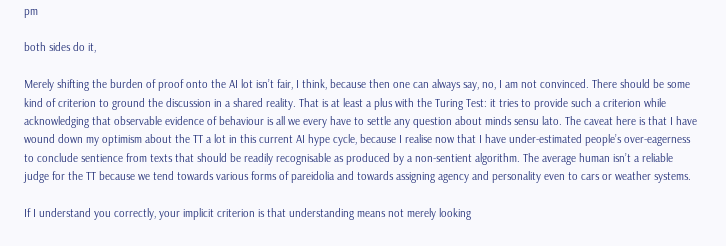pm

both sides do it,

Merely shifting the burden of proof onto the AI lot isn’t fair, I think, because then one can always say, no, I am not convinced. There should be some kind of criterion to ground the discussion in a shared reality. That is at least a plus with the Turing Test: it tries to provide such a criterion while acknowledging that observable evidence of behaviour is all we every have to settle any question about minds sensu lato. The caveat here is that I have wound down my optimism about the TT a lot in this current AI hype cycle, because I realise now that I have under-estimated people’s over-eagerness to conclude sentience from texts that should be readily recognisable as produced by a non-sentient algorithm. The average human isn’t a reliable judge for the TT because we tend towards various forms of pareidolia and towards assigning agency and personality even to cars or weather systems.

If I understand you correctly, your implicit criterion is that understanding means not merely looking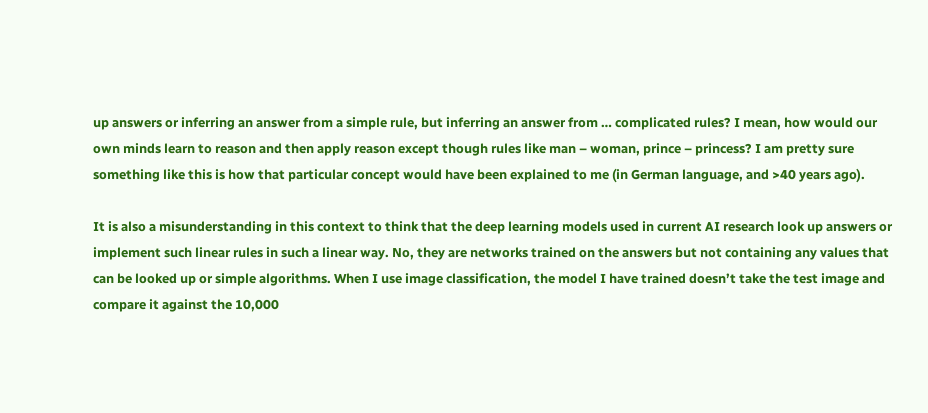up answers or inferring an answer from a simple rule, but inferring an answer from … complicated rules? I mean, how would our own minds learn to reason and then apply reason except though rules like man – woman, prince – princess? I am pretty sure something like this is how that particular concept would have been explained to me (in German language, and >40 years ago).

It is also a misunderstanding in this context to think that the deep learning models used in current AI research look up answers or implement such linear rules in such a linear way. No, they are networks trained on the answers but not containing any values that can be looked up or simple algorithms. When I use image classification, the model I have trained doesn’t take the test image and compare it against the 10,000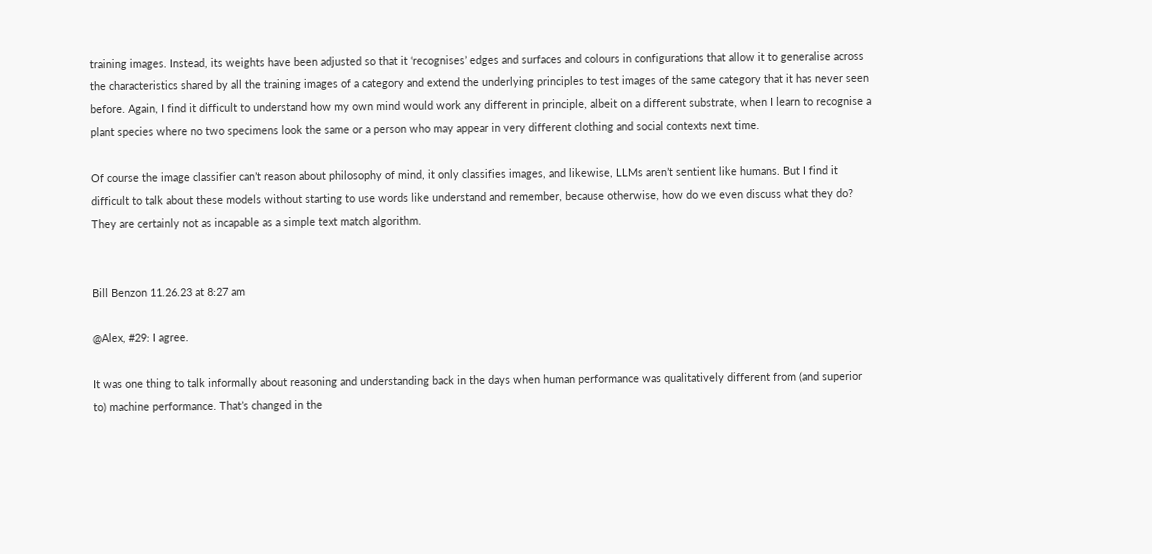training images. Instead, its weights have been adjusted so that it ‘recognises’ edges and surfaces and colours in configurations that allow it to generalise across the characteristics shared by all the training images of a category and extend the underlying principles to test images of the same category that it has never seen before. Again, I find it difficult to understand how my own mind would work any different in principle, albeit on a different substrate, when I learn to recognise a plant species where no two specimens look the same or a person who may appear in very different clothing and social contexts next time.

Of course the image classifier can’t reason about philosophy of mind, it only classifies images, and likewise, LLMs aren’t sentient like humans. But I find it difficult to talk about these models without starting to use words like understand and remember, because otherwise, how do we even discuss what they do? They are certainly not as incapable as a simple text match algorithm.


Bill Benzon 11.26.23 at 8:27 am

@Alex, #29: I agree.

It was one thing to talk informally about reasoning and understanding back in the days when human performance was qualitatively different from (and superior to) machine performance. That’s changed in the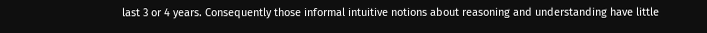last 3 or 4 years. Consequently those informal intuitive notions about reasoning and understanding have little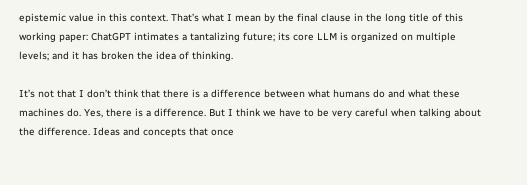epistemic value in this context. That’s what I mean by the final clause in the long title of this working paper: ChatGPT intimates a tantalizing future; its core LLM is organized on multiple levels; and it has broken the idea of thinking.

It’s not that I don’t think that there is a difference between what humans do and what these machines do. Yes, there is a difference. But I think we have to be very careful when talking about the difference. Ideas and concepts that once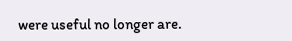were useful no longer are.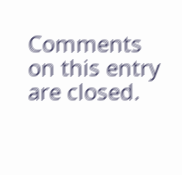Comments on this entry are closed.